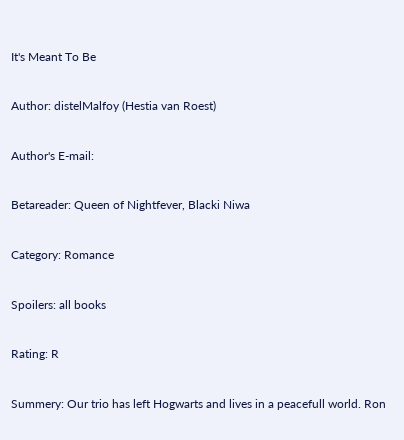It's Meant To Be

Author: distelMalfoy (Hestia van Roest)

Author's E-mail:

Betareader: Queen of Nightfever, Blacki Niwa

Category: Romance

Spoilers: all books

Rating: R

Summery: Our trio has left Hogwarts and lives in a peacefull world. Ron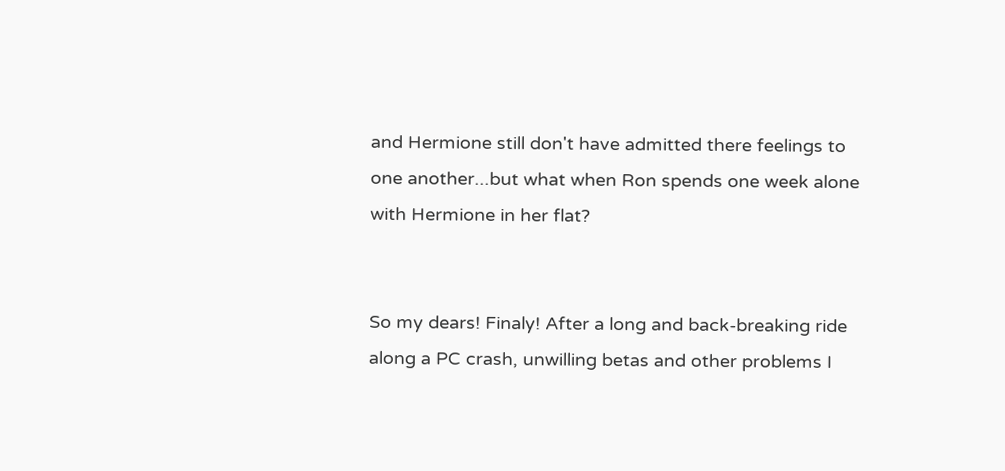and Hermione still don't have admitted there feelings to one another...but what when Ron spends one week alone with Hermione in her flat?


So my dears! Finaly! After a long and back-breaking ride along a PC crash, unwilling betas and other problems I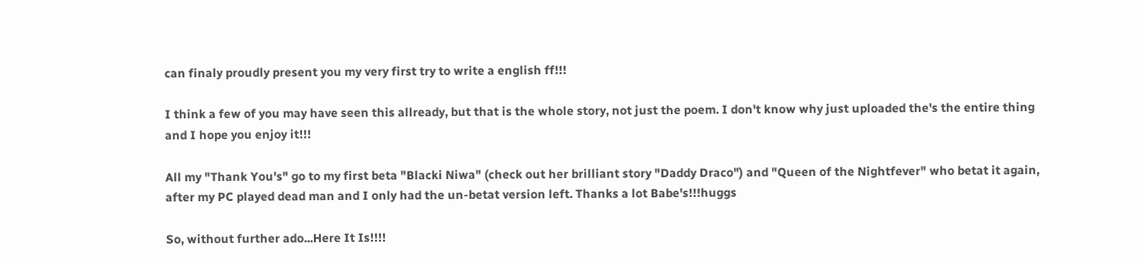can finaly proudly present you my very first try to write a english ff!!!

I think a few of you may have seen this allready, but that is the whole story, not just the poem. I don't know why just uploaded the's the entire thing and I hope you enjoy it!!!

All my "Thank You's" go to my first beta "Blacki Niwa" (check out her brilliant story "Daddy Draco") and "Queen of the Nightfever" who betat it again, after my PC played dead man and I only had the un-betat version left. Thanks a lot Babe's!!!huggs

So, without further ado...Here It Is!!!!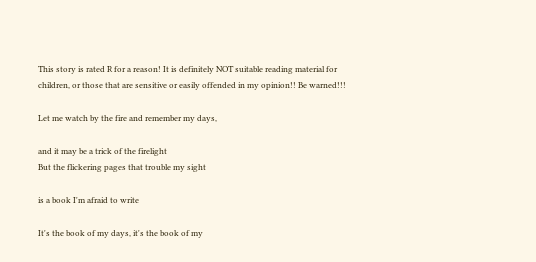This story is rated R for a reason! It is definitely NOT suitable reading material for children, or those that are sensitive or easily offended in my opinion!! Be warned!!!

Let me watch by the fire and remember my days,

and it may be a trick of the firelight
But the flickering pages that trouble my sight

is a book I'm afraid to write

It's the book of my days, it's the book of my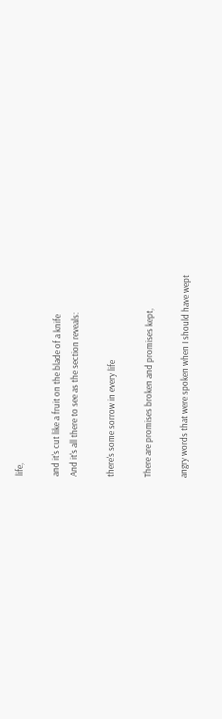life,

and it's cut like a fruit on the blade of a knife
And it's all there to see as the section reveals:

there's some sorrow in every life

There are promises broken and promises kept,

angry words that were spoken when I should have wept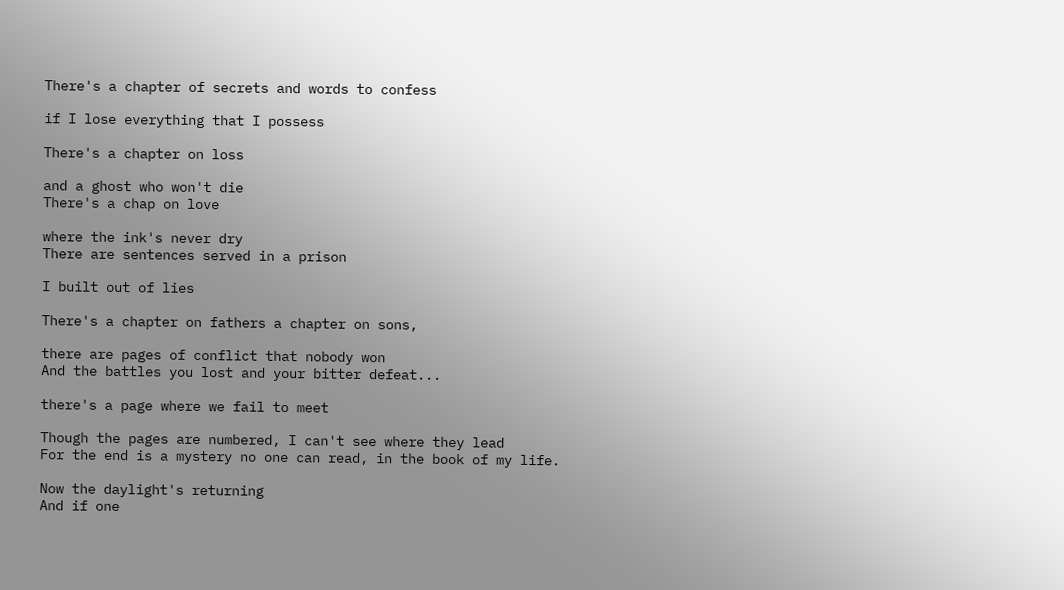There's a chapter of secrets and words to confess

if I lose everything that I possess

There's a chapter on loss

and a ghost who won't die
There's a chap on love

where the ink's never dry
There are sentences served in a prison

I built out of lies

There's a chapter on fathers a chapter on sons,

there are pages of conflict that nobody won
And the battles you lost and your bitter defeat...

there's a page where we fail to meet

Though the pages are numbered, I can't see where they lead
For the end is a mystery no one can read, in the book of my life.

Now the daylight's returning
And if one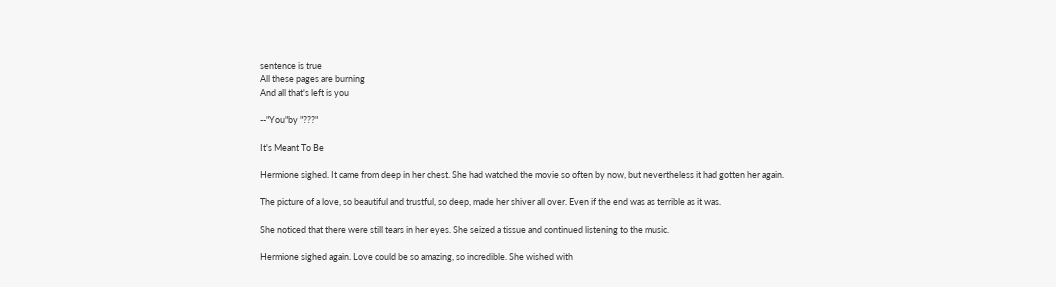sentence is true
All these pages are burning
And all that's left is you

--"You"by "???"

It's Meant To Be

Hermione sighed. It came from deep in her chest. She had watched the movie so often by now, but nevertheless it had gotten her again.

The picture of a love, so beautiful and trustful, so deep, made her shiver all over. Even if the end was as terrible as it was.

She noticed that there were still tears in her eyes. She seized a tissue and continued listening to the music.

Hermione sighed again. Love could be so amazing, so incredible. She wished with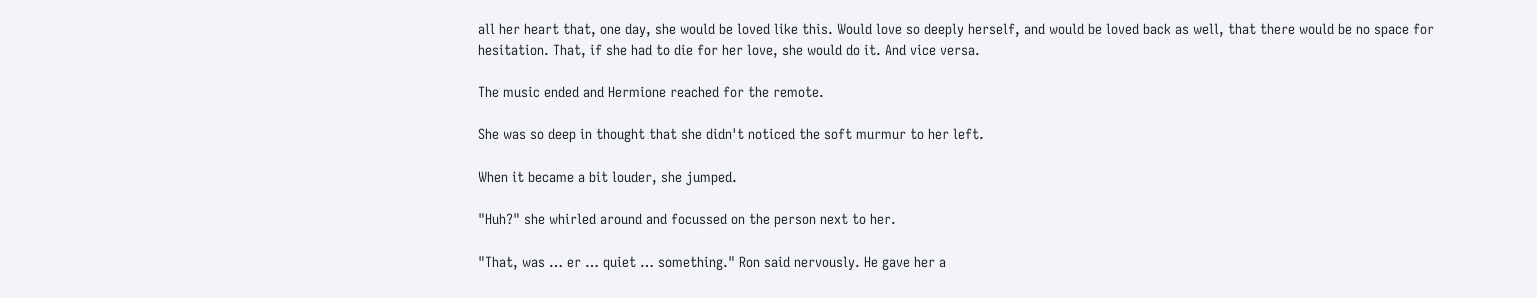all her heart that, one day, she would be loved like this. Would love so deeply herself, and would be loved back as well, that there would be no space for hesitation. That, if she had to die for her love, she would do it. And vice versa.

The music ended and Hermione reached for the remote.

She was so deep in thought that she didn't noticed the soft murmur to her left.

When it became a bit louder, she jumped.

"Huh?" she whirled around and focussed on the person next to her.

"That, was … er … quiet … something." Ron said nervously. He gave her a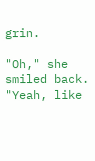grin.

"Oh," she smiled back. "Yeah, like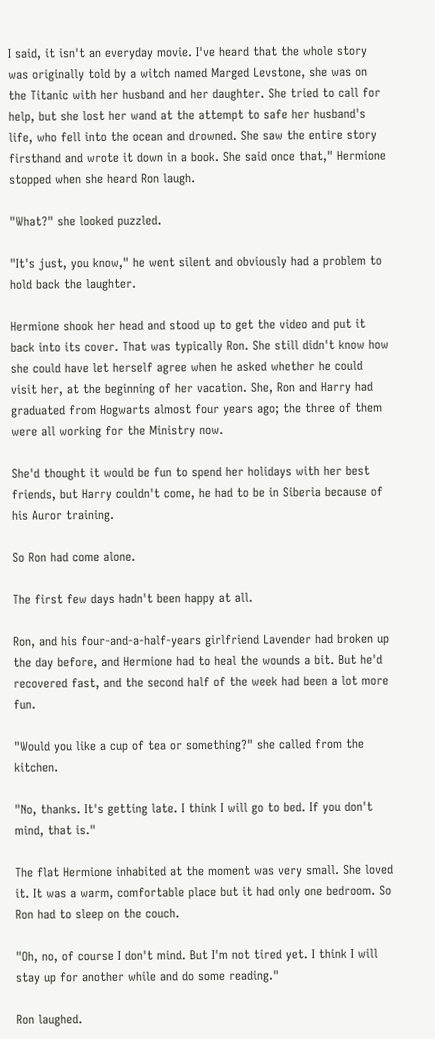I said, it isn't an everyday movie. I've heard that the whole story was originally told by a witch named Marged Levstone, she was on the Titanic with her husband and her daughter. She tried to call for help, but she lost her wand at the attempt to safe her husband's life, who fell into the ocean and drowned. She saw the entire story firsthand and wrote it down in a book. She said once that," Hermione stopped when she heard Ron laugh.

"What?" she looked puzzled.

"It's just, you know," he went silent and obviously had a problem to hold back the laughter.

Hermione shook her head and stood up to get the video and put it back into its cover. That was typically Ron. She still didn't know how she could have let herself agree when he asked whether he could visit her, at the beginning of her vacation. She, Ron and Harry had graduated from Hogwarts almost four years ago; the three of them were all working for the Ministry now.

She'd thought it would be fun to spend her holidays with her best friends, but Harry couldn't come, he had to be in Siberia because of his Auror training.

So Ron had come alone.

The first few days hadn't been happy at all.

Ron, and his four-and-a-half-years girlfriend Lavender had broken up the day before, and Hermione had to heal the wounds a bit. But he'd recovered fast, and the second half of the week had been a lot more fun.

"Would you like a cup of tea or something?" she called from the kitchen.

"No, thanks. It's getting late. I think I will go to bed. If you don't mind, that is."

The flat Hermione inhabited at the moment was very small. She loved it. It was a warm, comfortable place but it had only one bedroom. So Ron had to sleep on the couch.

"Oh, no, of course I don't mind. But I'm not tired yet. I think I will stay up for another while and do some reading."

Ron laughed.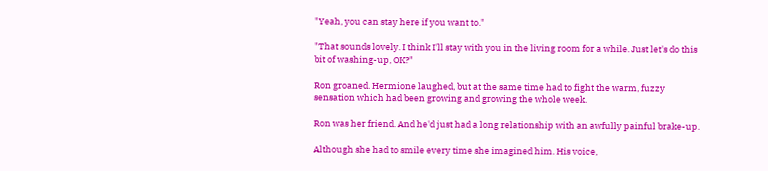"Yeah, you can stay here if you want to."

"That sounds lovely. I think I'll stay with you in the living room for a while. Just let's do this bit of washing-up, OK?"

Ron groaned. Hermione laughed, but at the same time had to fight the warm, fuzzy sensation which had been growing and growing the whole week.

Ron was her friend. And he'd just had a long relationship with an awfully painful brake-up.

Although she had to smile every time she imagined him. His voice,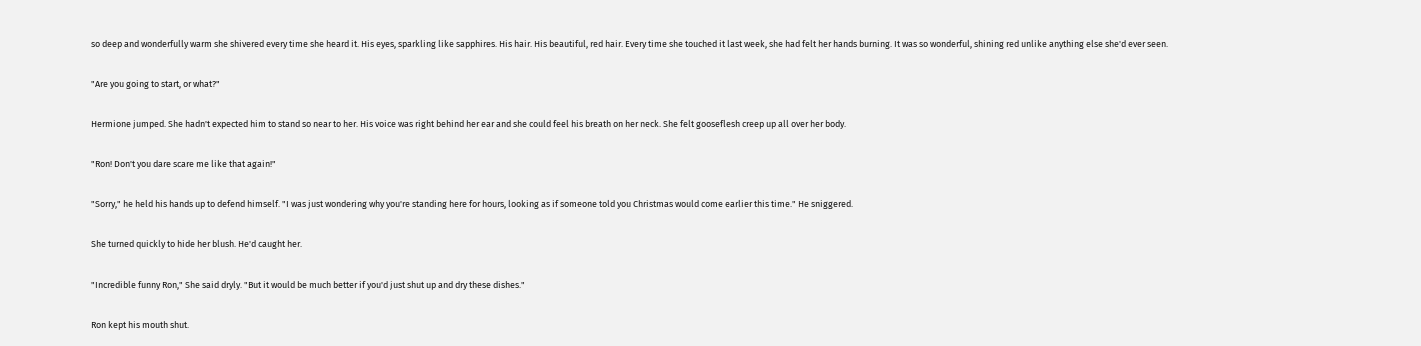so deep and wonderfully warm she shivered every time she heard it. His eyes, sparkling like sapphires. His hair. His beautiful, red hair. Every time she touched it last week, she had felt her hands burning. It was so wonderful, shining red unlike anything else she'd ever seen.

"Are you going to start, or what?"

Hermione jumped. She hadn't expected him to stand so near to her. His voice was right behind her ear and she could feel his breath on her neck. She felt gooseflesh creep up all over her body.

"Ron! Don't you dare scare me like that again!"

"Sorry," he held his hands up to defend himself. "I was just wondering why you're standing here for hours, looking as if someone told you Christmas would come earlier this time." He sniggered.

She turned quickly to hide her blush. He'd caught her.

"Incredible funny Ron," She said dryly. "But it would be much better if you'd just shut up and dry these dishes."

Ron kept his mouth shut.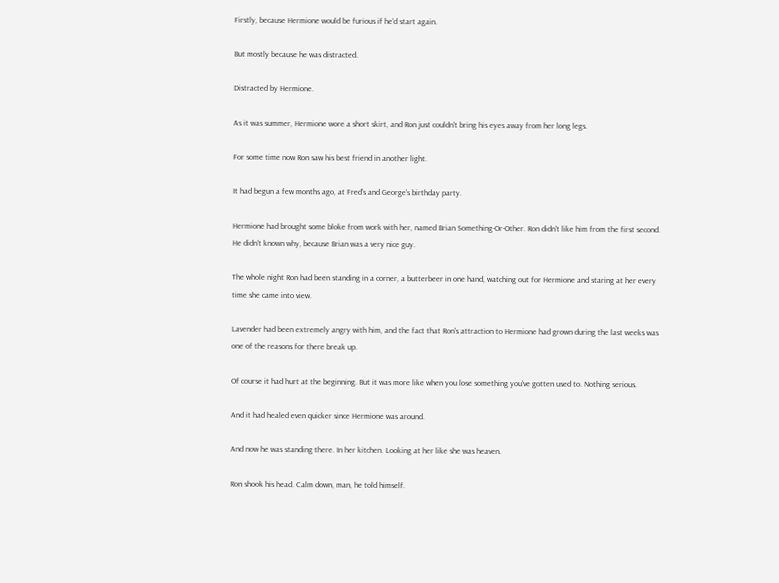Firstly, because Hermione would be furious if he'd start again.

But mostly because he was distracted.

Distracted by Hermione.

As it was summer, Hermione wore a short skirt, and Ron just couldn't bring his eyes away from her long legs.

For some time now Ron saw his best friend in another light.

It had begun a few months ago, at Fred's and George's birthday party.

Hermione had brought some bloke from work with her, named Brian Something-Or-Other. Ron didn't like him from the first second. He didn't known why, because Brian was a very nice guy.

The whole night Ron had been standing in a corner, a butterbeer in one hand, watching out for Hermione and staring at her every time she came into view.

Lavender had been extremely angry with him, and the fact that Ron's attraction to Hermione had grown during the last weeks was one of the reasons for there break up.

Of course it had hurt at the beginning. But it was more like when you lose something you've gotten used to. Nothing serious.

And it had healed even quicker since Hermione was around.

And now he was standing there. In her kitchen. Looking at her like she was heaven.

Ron shook his head. Calm down, man, he told himself.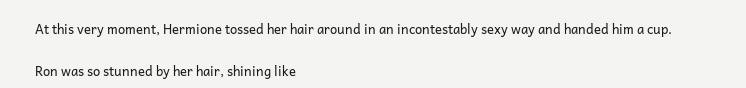At this very moment, Hermione tossed her hair around in an incontestably sexy way and handed him a cup.

Ron was so stunned by her hair, shining like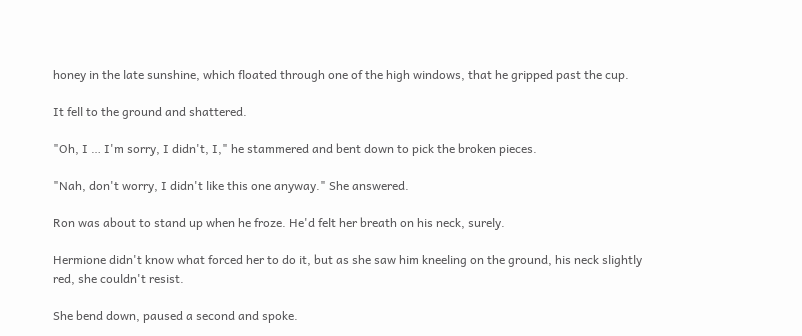honey in the late sunshine, which floated through one of the high windows, that he gripped past the cup.

It fell to the ground and shattered.

"Oh, I … I'm sorry, I didn't, I," he stammered and bent down to pick the broken pieces.

"Nah, don't worry, I didn't like this one anyway." She answered.

Ron was about to stand up when he froze. He'd felt her breath on his neck, surely.

Hermione didn't know what forced her to do it, but as she saw him kneeling on the ground, his neck slightly red, she couldn't resist.

She bend down, paused a second and spoke.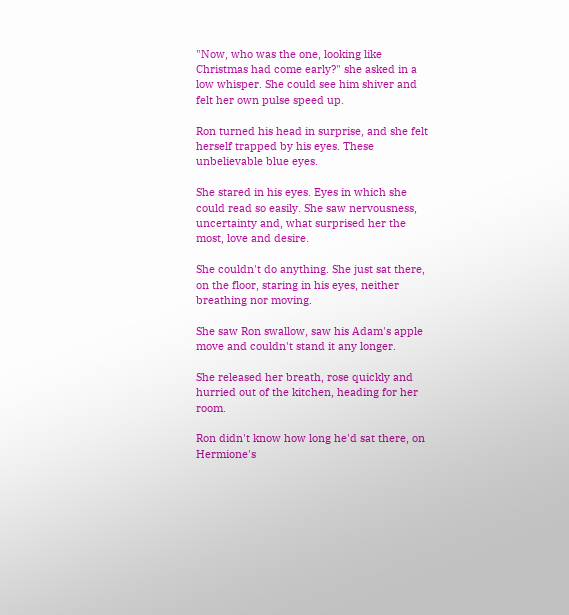"Now, who was the one, looking like Christmas had come early?" she asked in a low whisper. She could see him shiver and felt her own pulse speed up.

Ron turned his head in surprise, and she felt herself trapped by his eyes. These unbelievable blue eyes.

She stared in his eyes. Eyes in which she could read so easily. She saw nervousness, uncertainty and, what surprised her the most, love and desire.

She couldn't do anything. She just sat there, on the floor, staring in his eyes, neither breathing nor moving.

She saw Ron swallow, saw his Adam's apple move and couldn't stand it any longer.

She released her breath, rose quickly and hurried out of the kitchen, heading for her room.

Ron didn't know how long he'd sat there, on Hermione's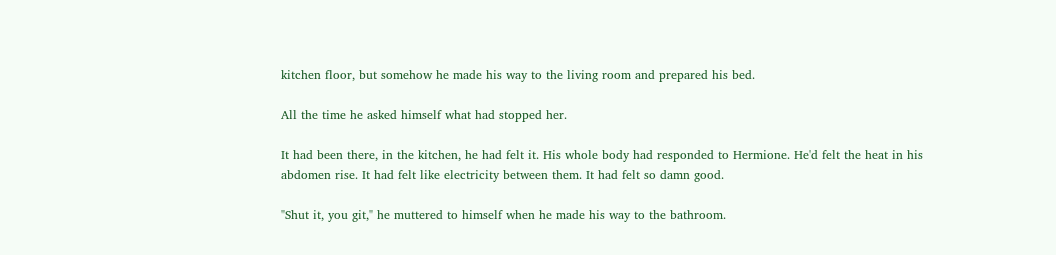kitchen floor, but somehow he made his way to the living room and prepared his bed.

All the time he asked himself what had stopped her.

It had been there, in the kitchen, he had felt it. His whole body had responded to Hermione. He'd felt the heat in his abdomen rise. It had felt like electricity between them. It had felt so damn good.

"Shut it, you git," he muttered to himself when he made his way to the bathroom.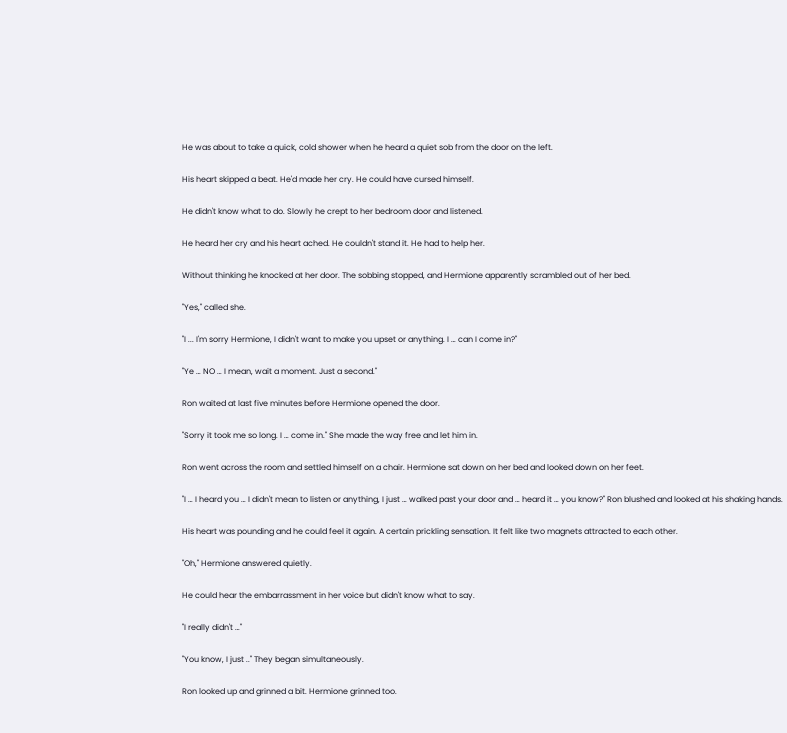He was about to take a quick, cold shower when he heard a quiet sob from the door on the left.

His heart skipped a beat. He'd made her cry. He could have cursed himself.

He didn't know what to do. Slowly he crept to her bedroom door and listened.

He heard her cry and his heart ached. He couldn't stand it. He had to help her.

Without thinking he knocked at her door. The sobbing stopped, and Hermione apparently scrambled out of her bed.

"Yes," called she.

"I ... I'm sorry Hermione, I didn't want to make you upset or anything. I … can I come in?"

"Ye … NO … I mean, wait a moment. Just a second."

Ron waited at last five minutes before Hermione opened the door.

"Sorry it took me so long. I … come in." She made the way free and let him in.

Ron went across the room and settled himself on a chair. Hermione sat down on her bed and looked down on her feet.

"I … I heard you … I didn't mean to listen or anything, I just … walked past your door and … heard it … you know?" Ron blushed and looked at his shaking hands.

His heart was pounding and he could feel it again. A certain prickling sensation. It felt like two magnets attracted to each other.

"Oh," Hermione answered quietly.

He could hear the embarrassment in her voice but didn't know what to say.

"I really didn't …"

"You know, I just .." They began simultaneously.

Ron looked up and grinned a bit. Hermione grinned too.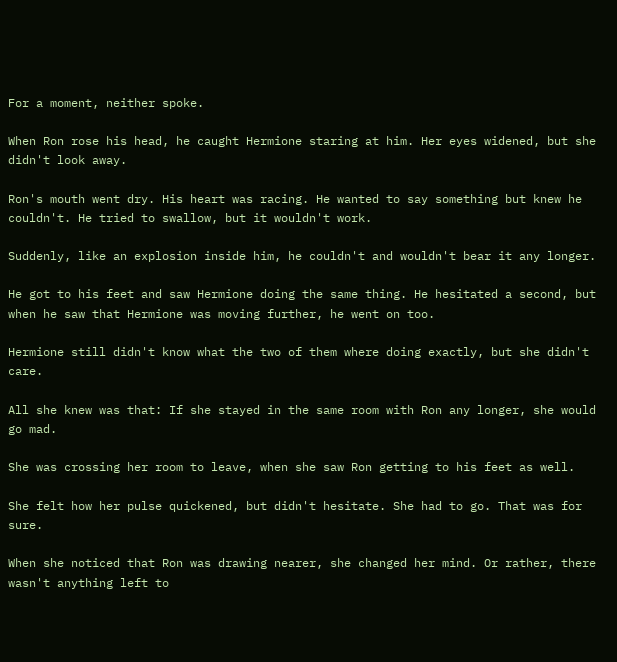For a moment, neither spoke.

When Ron rose his head, he caught Hermione staring at him. Her eyes widened, but she didn't look away.

Ron's mouth went dry. His heart was racing. He wanted to say something but knew he couldn't. He tried to swallow, but it wouldn't work.

Suddenly, like an explosion inside him, he couldn't and wouldn't bear it any longer.

He got to his feet and saw Hermione doing the same thing. He hesitated a second, but when he saw that Hermione was moving further, he went on too.

Hermione still didn't know what the two of them where doing exactly, but she didn't care.

All she knew was that: If she stayed in the same room with Ron any longer, she would go mad.

She was crossing her room to leave, when she saw Ron getting to his feet as well.

She felt how her pulse quickened, but didn't hesitate. She had to go. That was for sure.

When she noticed that Ron was drawing nearer, she changed her mind. Or rather, there wasn't anything left to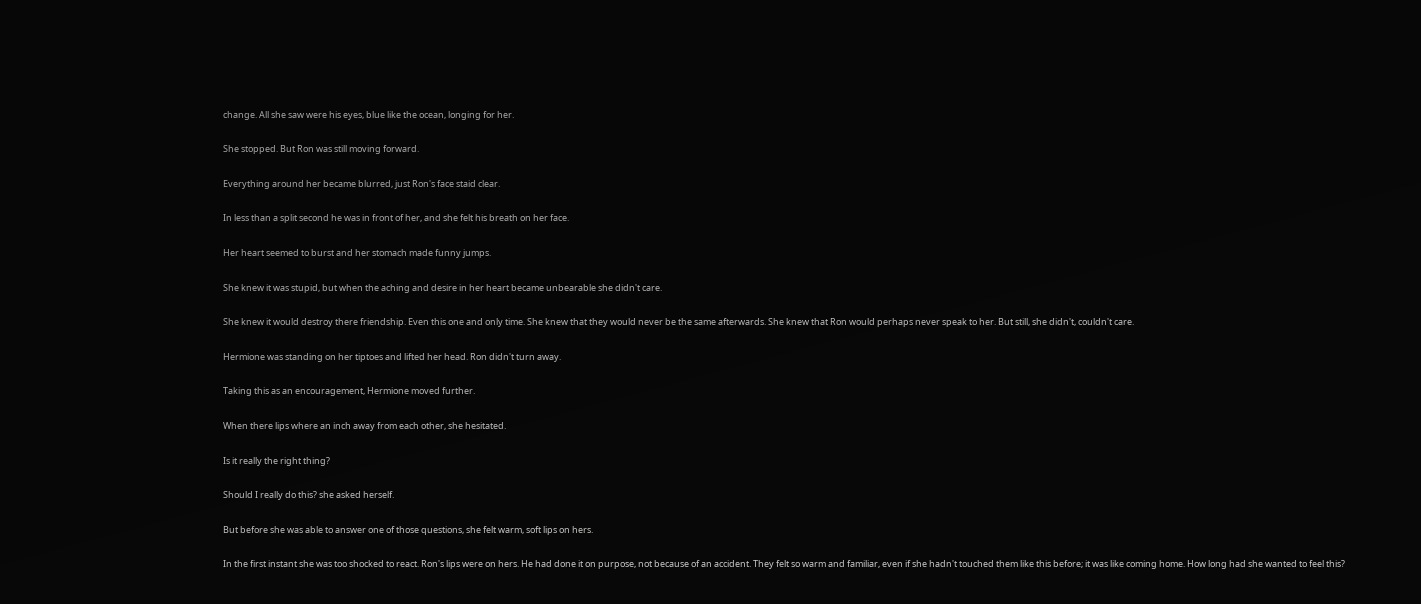change. All she saw were his eyes, blue like the ocean, longing for her.

She stopped. But Ron was still moving forward.

Everything around her became blurred, just Ron's face staid clear.

In less than a split second he was in front of her, and she felt his breath on her face.

Her heart seemed to burst and her stomach made funny jumps.

She knew it was stupid, but when the aching and desire in her heart became unbearable she didn't care.

She knew it would destroy there friendship. Even this one and only time. She knew that they would never be the same afterwards. She knew that Ron would perhaps never speak to her. But still, she didn't, couldn't care.

Hermione was standing on her tiptoes and lifted her head. Ron didn't turn away.

Taking this as an encouragement, Hermione moved further.

When there lips where an inch away from each other, she hesitated.

Is it really the right thing?

Should I really do this? she asked herself.

But before she was able to answer one of those questions, she felt warm, soft lips on hers.

In the first instant she was too shocked to react. Ron's lips were on hers. He had done it on purpose, not because of an accident. They felt so warm and familiar, even if she hadn't touched them like this before; it was like coming home. How long had she wanted to feel this?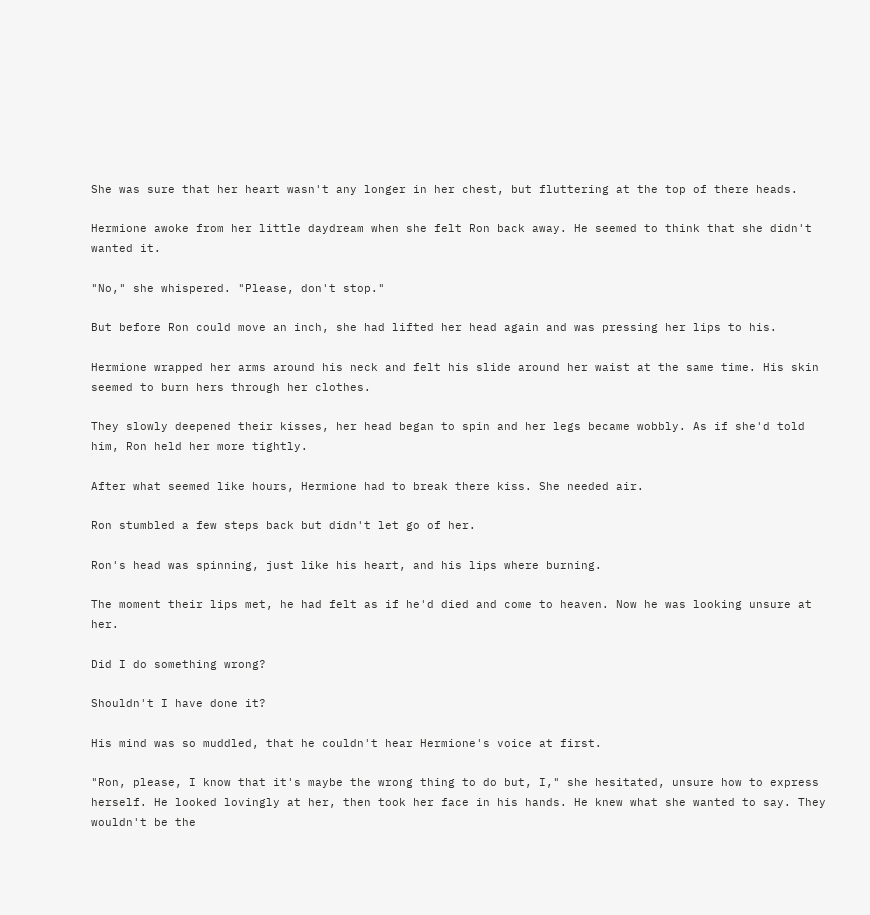She was sure that her heart wasn't any longer in her chest, but fluttering at the top of there heads.

Hermione awoke from her little daydream when she felt Ron back away. He seemed to think that she didn't wanted it.

"No," she whispered. "Please, don't stop."

But before Ron could move an inch, she had lifted her head again and was pressing her lips to his.

Hermione wrapped her arms around his neck and felt his slide around her waist at the same time. His skin seemed to burn hers through her clothes.

They slowly deepened their kisses, her head began to spin and her legs became wobbly. As if she'd told him, Ron held her more tightly.

After what seemed like hours, Hermione had to break there kiss. She needed air.

Ron stumbled a few steps back but didn't let go of her.

Ron's head was spinning, just like his heart, and his lips where burning.

The moment their lips met, he had felt as if he'd died and come to heaven. Now he was looking unsure at her.

Did I do something wrong?

Shouldn't I have done it?

His mind was so muddled, that he couldn't hear Hermione's voice at first.

"Ron, please, I know that it's maybe the wrong thing to do but, I," she hesitated, unsure how to express herself. He looked lovingly at her, then took her face in his hands. He knew what she wanted to say. They wouldn't be the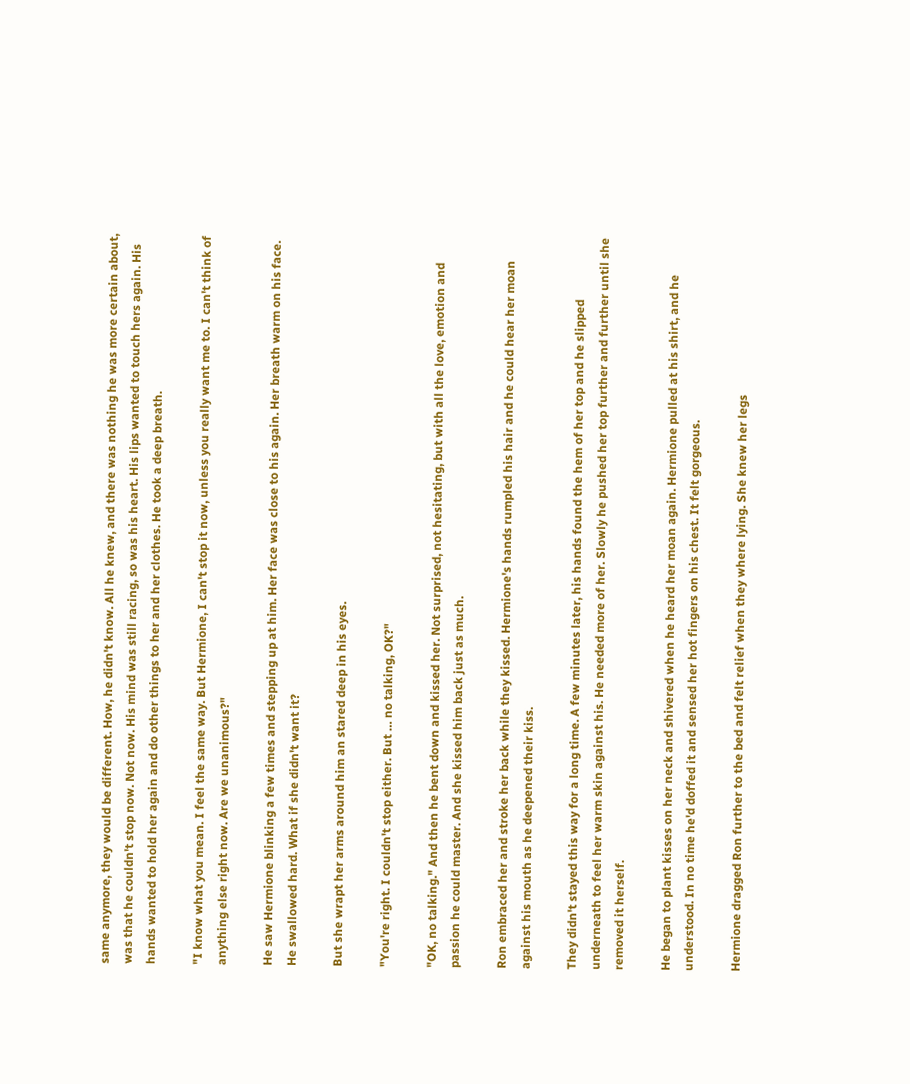same anymore, they would be different. How, he didn't know. All he knew, and there was nothing he was more certain about, was that he couldn't stop now. Not now. His mind was still racing, so was his heart. His lips wanted to touch hers again. His hands wanted to hold her again and do other things to her and her clothes. He took a deep breath.

"I know what you mean. I feel the same way. But Hermione, I can't stop it now, unless you really want me to. I can't think of anything else right now. Are we unanimous?"

He saw Hermione blinking a few times and stepping up at him. Her face was close to his again. Her breath warm on his face. He swallowed hard. What if she didn't want it?

But she wrapt her arms around him an stared deep in his eyes.

"You're right. I couldn't stop either. But … no talking, OK?"

"OK, no talking." And then he bent down and kissed her. Not surprised, not hesitating, but with all the love, emotion and passion he could master. And she kissed him back just as much.

Ron embraced her and stroke her back while they kissed. Hermione's hands rumpled his hair and he could hear her moan against his mouth as he deepened their kiss.

They didn't stayed this way for a long time. A few minutes later, his hands found the hem of her top and he slipped underneath to feel her warm skin against his. He needed more of her. Slowly he pushed her top further and further until she removed it herself.

He began to plant kisses on her neck and shivered when he heard her moan again. Hermione pulled at his shirt, and he understood. In no time he'd doffed it and sensed her hot fingers on his chest. It felt gorgeous.

Hermione dragged Ron further to the bed and felt relief when they where lying. She knew her legs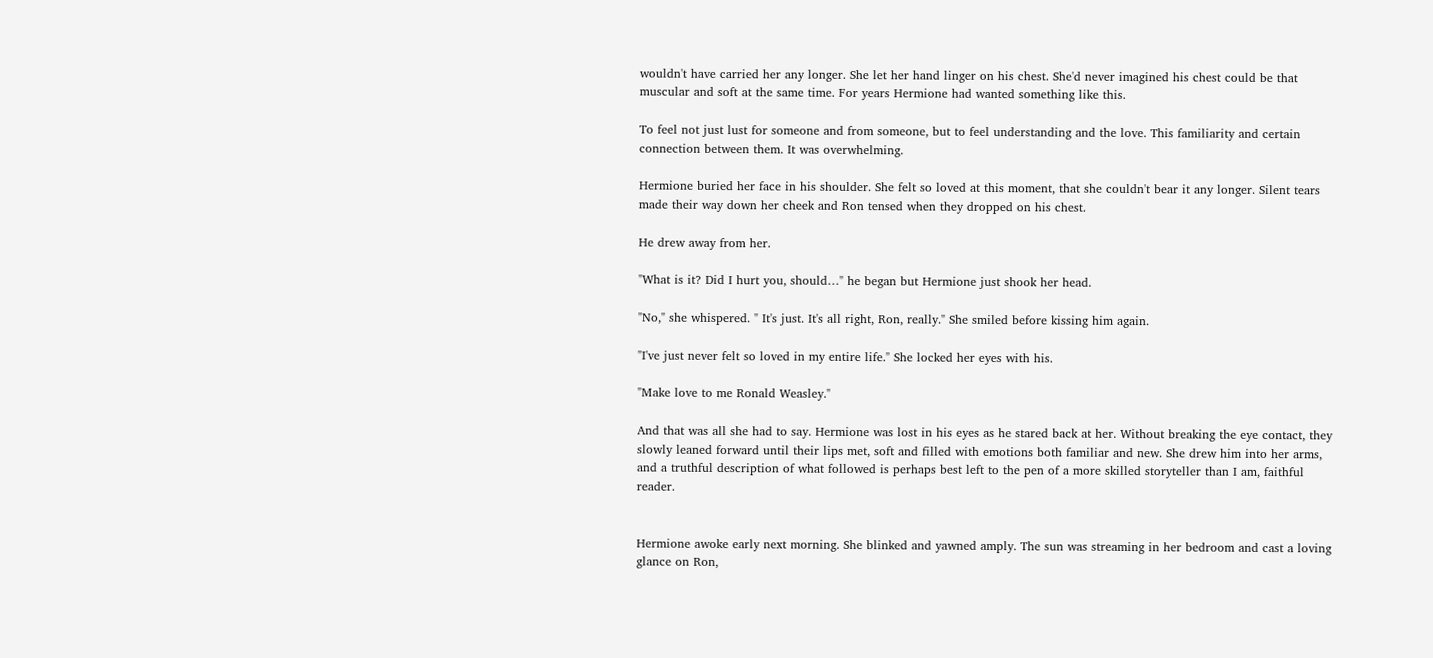wouldn't have carried her any longer. She let her hand linger on his chest. She'd never imagined his chest could be that muscular and soft at the same time. For years Hermione had wanted something like this.

To feel not just lust for someone and from someone, but to feel understanding and the love. This familiarity and certain connection between them. It was overwhelming.

Hermione buried her face in his shoulder. She felt so loved at this moment, that she couldn't bear it any longer. Silent tears made their way down her cheek and Ron tensed when they dropped on his chest.

He drew away from her.

"What is it? Did I hurt you, should…" he began but Hermione just shook her head.

"No," she whispered. " It's just. It's all right, Ron, really." She smiled before kissing him again.

"I've just never felt so loved in my entire life." She locked her eyes with his.

"Make love to me Ronald Weasley."

And that was all she had to say. Hermione was lost in his eyes as he stared back at her. Without breaking the eye contact, they slowly leaned forward until their lips met, soft and filled with emotions both familiar and new. She drew him into her arms, and a truthful description of what followed is perhaps best left to the pen of a more skilled storyteller than I am, faithful reader.


Hermione awoke early next morning. She blinked and yawned amply. The sun was streaming in her bedroom and cast a loving glance on Ron,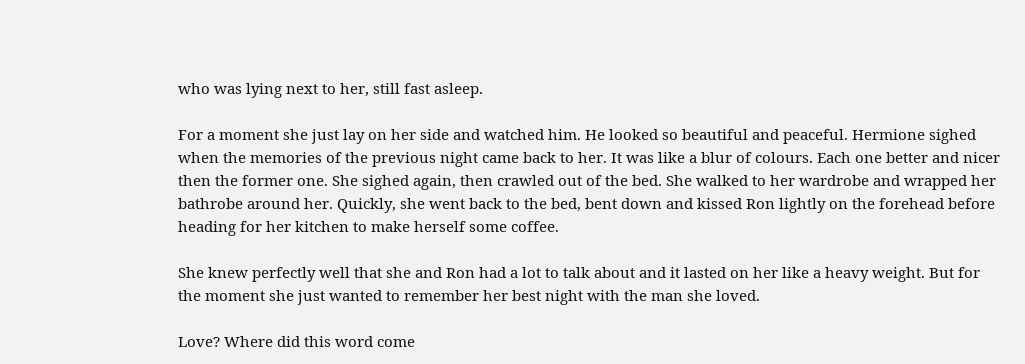who was lying next to her, still fast asleep.

For a moment she just lay on her side and watched him. He looked so beautiful and peaceful. Hermione sighed when the memories of the previous night came back to her. It was like a blur of colours. Each one better and nicer then the former one. She sighed again, then crawled out of the bed. She walked to her wardrobe and wrapped her bathrobe around her. Quickly, she went back to the bed, bent down and kissed Ron lightly on the forehead before heading for her kitchen to make herself some coffee.

She knew perfectly well that she and Ron had a lot to talk about and it lasted on her like a heavy weight. But for the moment she just wanted to remember her best night with the man she loved.

Love? Where did this word come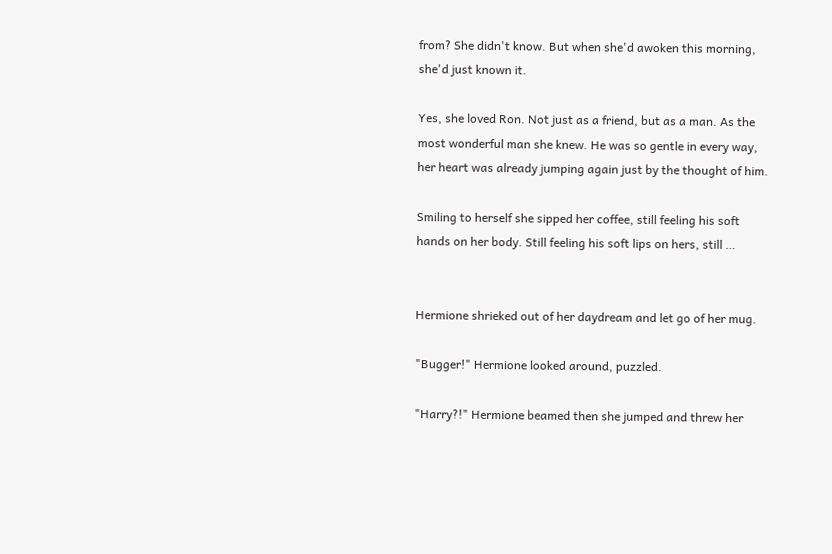from? She didn't know. But when she'd awoken this morning, she'd just known it.

Yes, she loved Ron. Not just as a friend, but as a man. As the most wonderful man she knew. He was so gentle in every way, her heart was already jumping again just by the thought of him.

Smiling to herself she sipped her coffee, still feeling his soft hands on her body. Still feeling his soft lips on hers, still …


Hermione shrieked out of her daydream and let go of her mug.

"Bugger!" Hermione looked around, puzzled.

"Harry?!" Hermione beamed then she jumped and threw her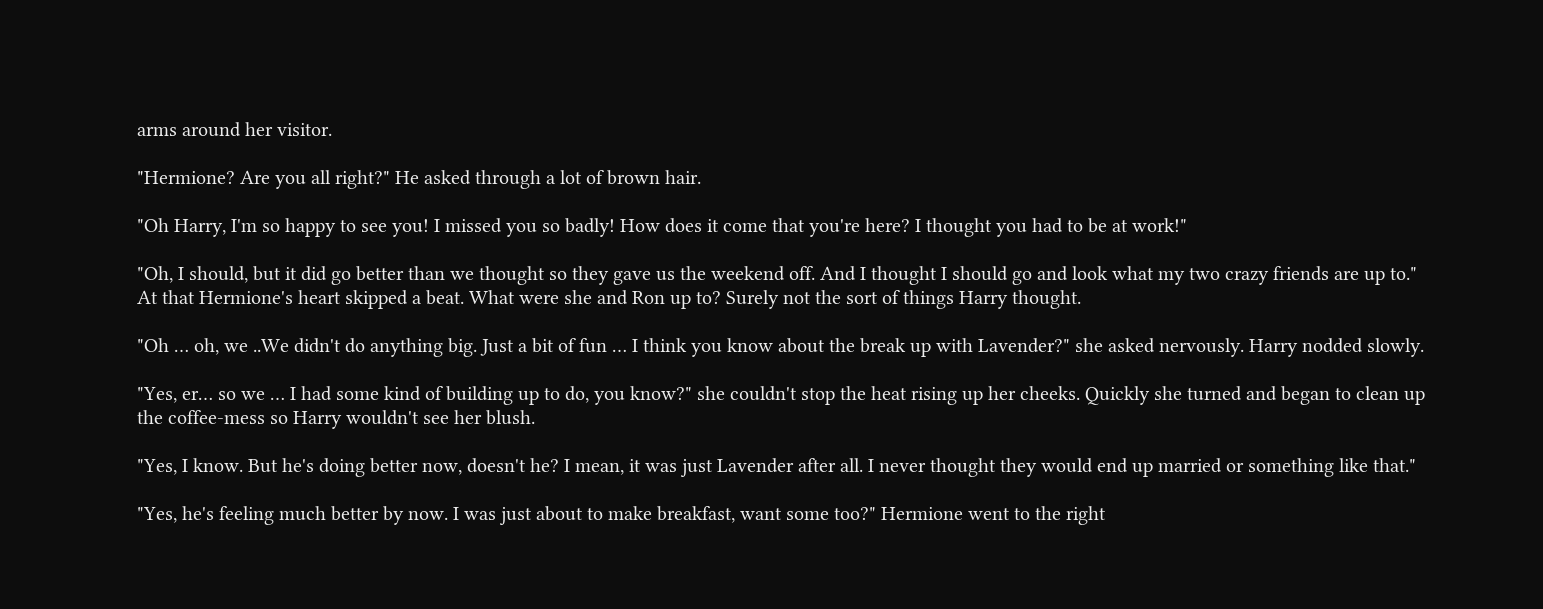arms around her visitor.

"Hermione? Are you all right?" He asked through a lot of brown hair.

"Oh Harry, I'm so happy to see you! I missed you so badly! How does it come that you're here? I thought you had to be at work!"

"Oh, I should, but it did go better than we thought so they gave us the weekend off. And I thought I should go and look what my two crazy friends are up to." At that Hermione's heart skipped a beat. What were she and Ron up to? Surely not the sort of things Harry thought.

"Oh … oh, we ..We didn't do anything big. Just a bit of fun … I think you know about the break up with Lavender?" she asked nervously. Harry nodded slowly.

"Yes, er… so we … I had some kind of building up to do, you know?" she couldn't stop the heat rising up her cheeks. Quickly she turned and began to clean up the coffee-mess so Harry wouldn't see her blush.

"Yes, I know. But he's doing better now, doesn't he? I mean, it was just Lavender after all. I never thought they would end up married or something like that."

"Yes, he's feeling much better by now. I was just about to make breakfast, want some too?" Hermione went to the right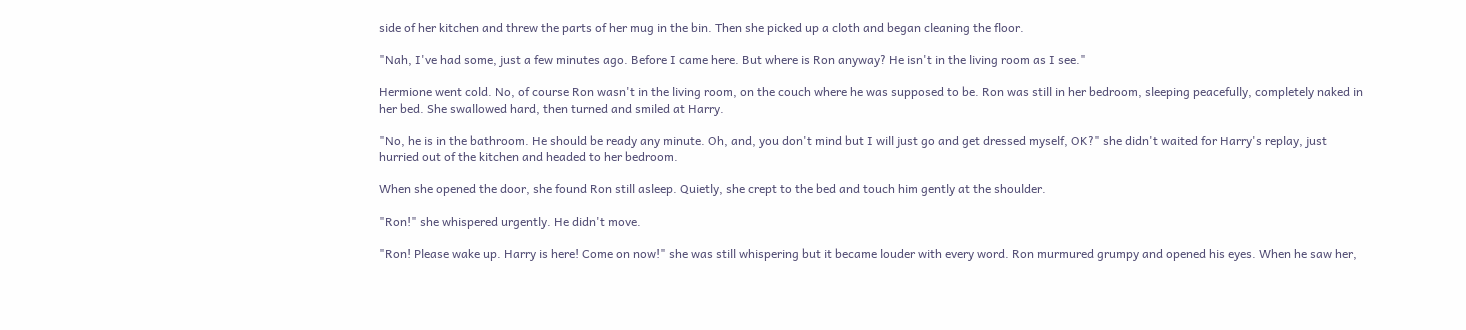side of her kitchen and threw the parts of her mug in the bin. Then she picked up a cloth and began cleaning the floor.

"Nah, I've had some, just a few minutes ago. Before I came here. But where is Ron anyway? He isn't in the living room as I see."

Hermione went cold. No, of course Ron wasn't in the living room, on the couch where he was supposed to be. Ron was still in her bedroom, sleeping peacefully, completely naked in her bed. She swallowed hard, then turned and smiled at Harry.

"No, he is in the bathroom. He should be ready any minute. Oh, and, you don't mind but I will just go and get dressed myself, OK?" she didn't waited for Harry's replay, just hurried out of the kitchen and headed to her bedroom.

When she opened the door, she found Ron still asleep. Quietly, she crept to the bed and touch him gently at the shoulder.

"Ron!" she whispered urgently. He didn't move.

"Ron! Please wake up. Harry is here! Come on now!" she was still whispering but it became louder with every word. Ron murmured grumpy and opened his eyes. When he saw her,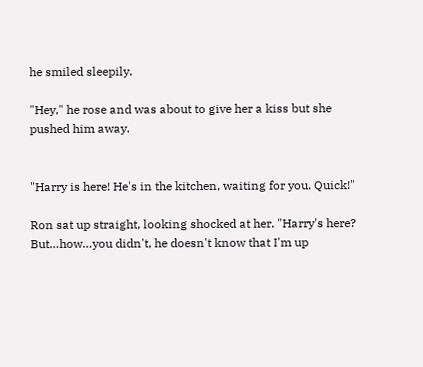he smiled sleepily.

"Hey," he rose and was about to give her a kiss but she pushed him away.


"Harry is here! He's in the kitchen, waiting for you. Quick!"

Ron sat up straight, looking shocked at her. "Harry's here? But…how…you didn't, he doesn't know that I'm up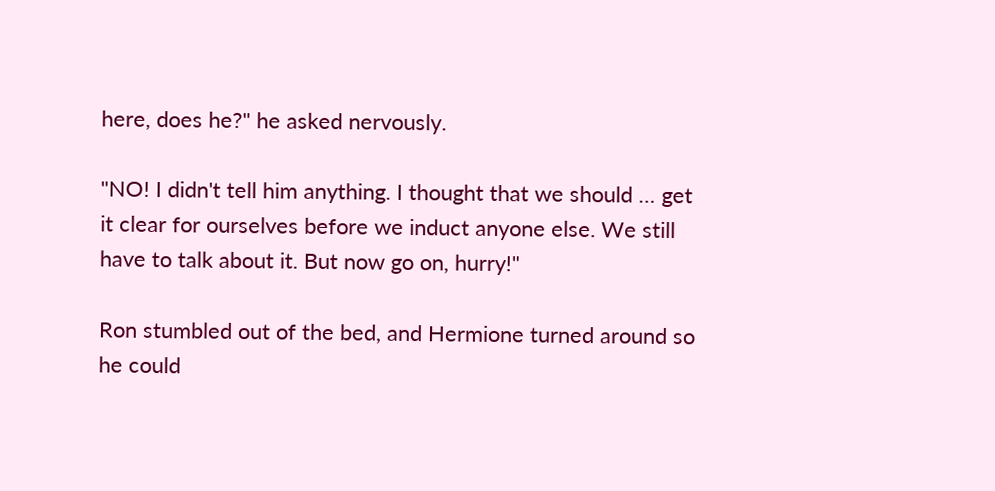here, does he?" he asked nervously.

"NO! I didn't tell him anything. I thought that we should … get it clear for ourselves before we induct anyone else. We still have to talk about it. But now go on, hurry!"

Ron stumbled out of the bed, and Hermione turned around so he could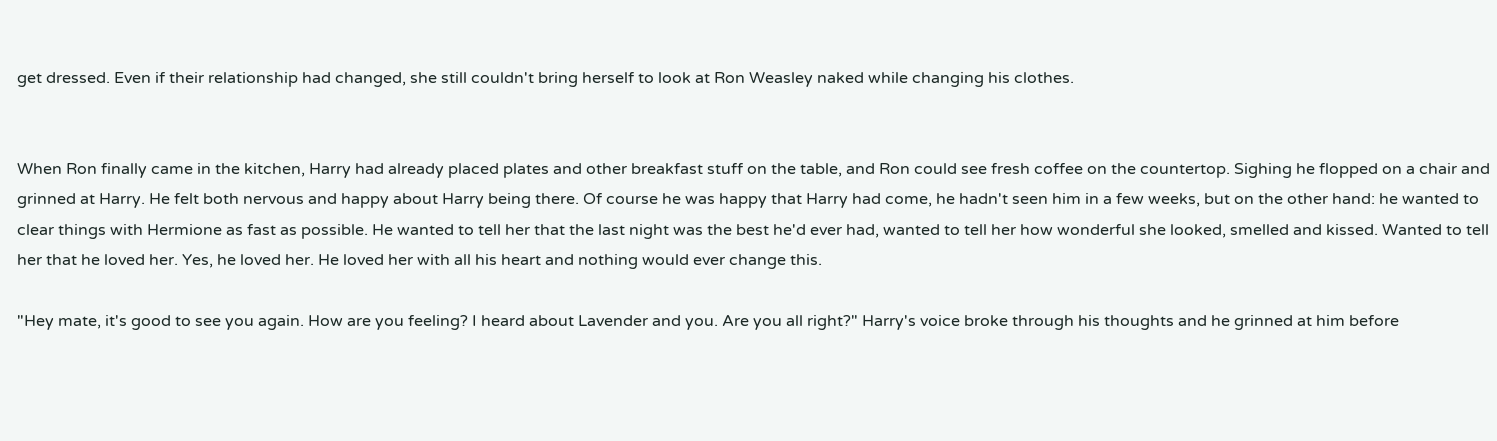get dressed. Even if their relationship had changed, she still couldn't bring herself to look at Ron Weasley naked while changing his clothes.


When Ron finally came in the kitchen, Harry had already placed plates and other breakfast stuff on the table, and Ron could see fresh coffee on the countertop. Sighing he flopped on a chair and grinned at Harry. He felt both nervous and happy about Harry being there. Of course he was happy that Harry had come, he hadn't seen him in a few weeks, but on the other hand: he wanted to clear things with Hermione as fast as possible. He wanted to tell her that the last night was the best he'd ever had, wanted to tell her how wonderful she looked, smelled and kissed. Wanted to tell her that he loved her. Yes, he loved her. He loved her with all his heart and nothing would ever change this.

"Hey mate, it's good to see you again. How are you feeling? I heard about Lavender and you. Are you all right?" Harry's voice broke through his thoughts and he grinned at him before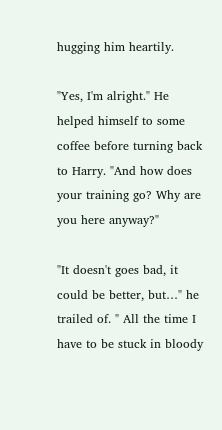hugging him heartily.

"Yes, I'm alright." He helped himself to some coffee before turning back to Harry. "And how does your training go? Why are you here anyway?"

"It doesn't goes bad, it could be better, but…" he trailed of. " All the time I have to be stuck in bloody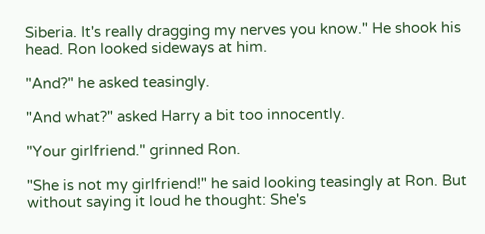Siberia. It's really dragging my nerves you know." He shook his head. Ron looked sideways at him.

"And?" he asked teasingly.

"And what?" asked Harry a bit too innocently.

"Your girlfriend." grinned Ron.

"She is not my girlfriend!" he said looking teasingly at Ron. But without saying it loud he thought: She's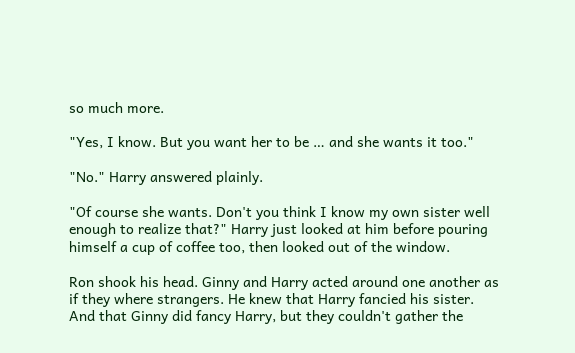so much more.

"Yes, I know. But you want her to be … and she wants it too."

"No." Harry answered plainly.

"Of course she wants. Don't you think I know my own sister well enough to realize that?" Harry just looked at him before pouring himself a cup of coffee too, then looked out of the window.

Ron shook his head. Ginny and Harry acted around one another as if they where strangers. He knew that Harry fancied his sister. And that Ginny did fancy Harry, but they couldn't gather the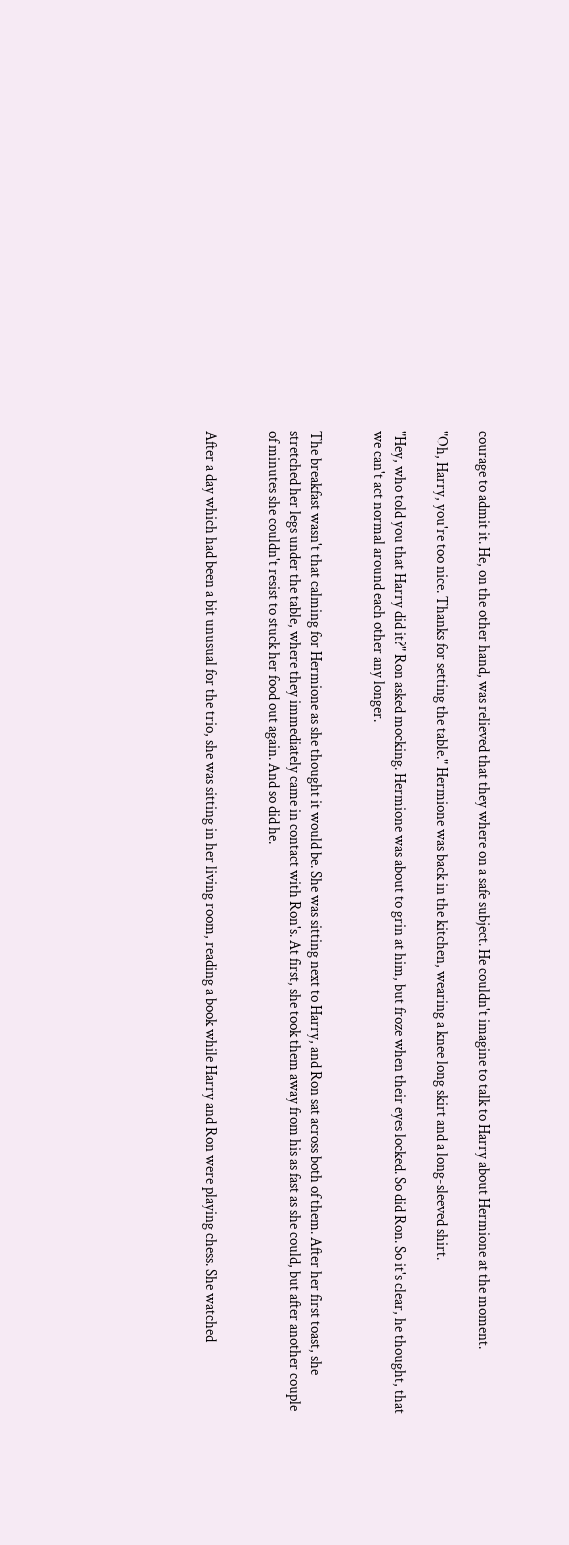courage to admit it. He, on the other hand, was relieved that they where on a safe subject. He couldn't imagine to talk to Harry about Hermione at the moment.

"Oh, Harry, you're too nice. Thanks for setting the table." Hermione was back in the kitchen, wearing a knee long skirt and a long-sleeved shirt.

"Hey, who told you that Harry did it?" Ron asked mocking. Hermione was about to grin at him, but froze when their eyes locked. So did Ron. So it's clear, he thought, that we can't act normal around each other any longer.


The breakfast wasn't that calming for Hermione as she thought it would be. She was sitting next to Harry, and Ron sat across both of them. After her first toast, she stretched her legs under the table, where they immediately came in contact with Ron's. At first, she took them away from his as fast as she could, but after another couple of minutes she couldn't resist to stuck her food out again. And so did he.


After a day which had been a bit unusual for the trio, she was sitting in her living room, reading a book while Harry and Ron were playing chess. She watched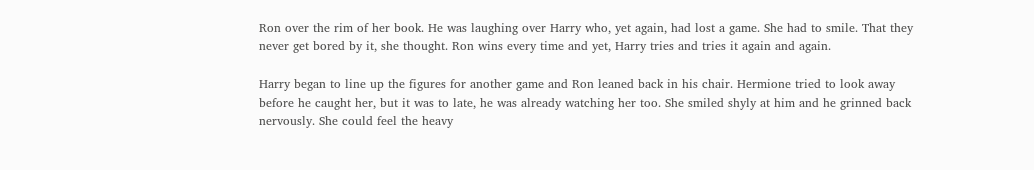Ron over the rim of her book. He was laughing over Harry who, yet again, had lost a game. She had to smile. That they never get bored by it, she thought. Ron wins every time and yet, Harry tries and tries it again and again.

Harry began to line up the figures for another game and Ron leaned back in his chair. Hermione tried to look away before he caught her, but it was to late, he was already watching her too. She smiled shyly at him and he grinned back nervously. She could feel the heavy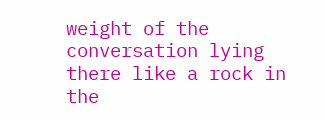weight of the conversation lying there like a rock in the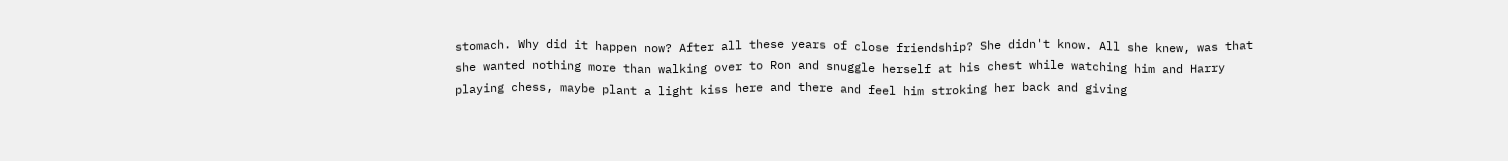stomach. Why did it happen now? After all these years of close friendship? She didn't know. All she knew, was that she wanted nothing more than walking over to Ron and snuggle herself at his chest while watching him and Harry playing chess, maybe plant a light kiss here and there and feel him stroking her back and giving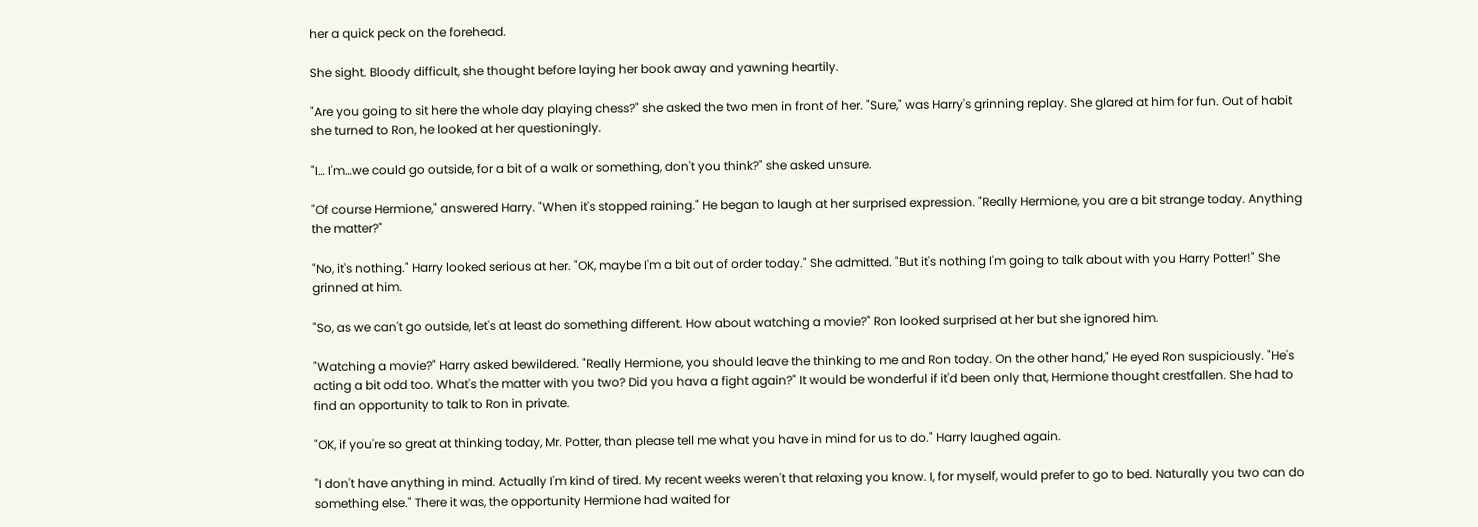her a quick peck on the forehead.

She sight. Bloody difficult, she thought before laying her book away and yawning heartily.

"Are you going to sit here the whole day playing chess?" she asked the two men in front of her. "Sure," was Harry's grinning replay. She glared at him for fun. Out of habit she turned to Ron, he looked at her questioningly.

"I… I'm…we could go outside, for a bit of a walk or something, don't you think?" she asked unsure.

"Of course Hermione," answered Harry. "When it's stopped raining." He began to laugh at her surprised expression. "Really Hermione, you are a bit strange today. Anything the matter?"

"No, it's nothing." Harry looked serious at her. "OK, maybe I'm a bit out of order today." She admitted. "But it's nothing I'm going to talk about with you Harry Potter!" She grinned at him.

"So, as we can't go outside, let's at least do something different. How about watching a movie?" Ron looked surprised at her but she ignored him.

"Watching a movie?" Harry asked bewildered. "Really Hermione, you should leave the thinking to me and Ron today. On the other hand," He eyed Ron suspiciously. "He's acting a bit odd too. What's the matter with you two? Did you hava a fight again?" It would be wonderful if it'd been only that, Hermione thought crestfallen. She had to find an opportunity to talk to Ron in private.

"OK, if you're so great at thinking today, Mr. Potter, than please tell me what you have in mind for us to do." Harry laughed again.

"I don't have anything in mind. Actually I'm kind of tired. My recent weeks weren't that relaxing you know. I, for myself, would prefer to go to bed. Naturally you two can do something else." There it was, the opportunity Hermione had waited for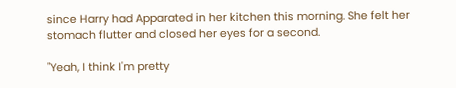since Harry had Apparated in her kitchen this morning. She felt her stomach flutter and closed her eyes for a second.

"Yeah, I think I'm pretty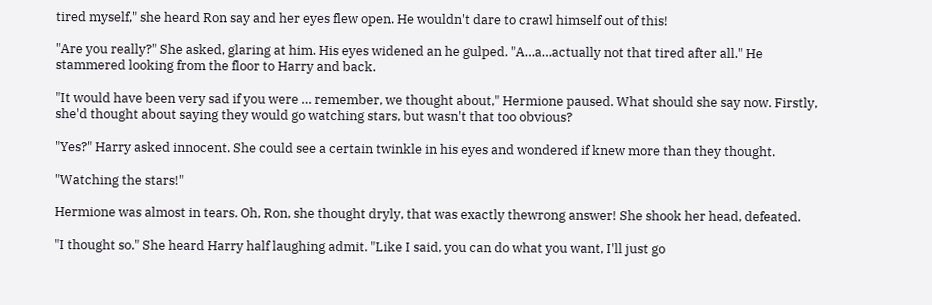tired myself," she heard Ron say and her eyes flew open. He wouldn't dare to crawl himself out of this!

"Are you really?" She asked, glaring at him. His eyes widened an he gulped. "A…a…actually not that tired after all." He stammered looking from the floor to Harry and back.

"It would have been very sad if you were … remember, we thought about," Hermione paused. What should she say now. Firstly, she'd thought about saying they would go watching stars, but wasn't that too obvious?

"Yes?" Harry asked innocent. She could see a certain twinkle in his eyes and wondered if knew more than they thought.

"Watching the stars!"

Hermione was almost in tears. Oh, Ron, she thought dryly, that was exactly thewrong answer! She shook her head, defeated.

"I thought so." She heard Harry half laughing admit. "Like I said, you can do what you want, I'll just go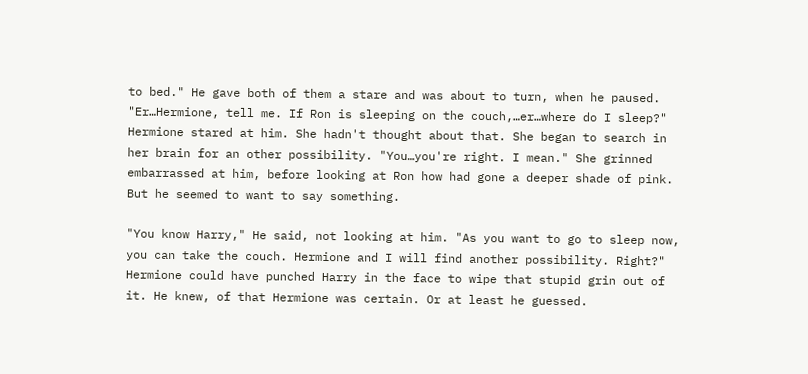to bed." He gave both of them a stare and was about to turn, when he paused. "Er…Hermione, tell me. If Ron is sleeping on the couch,…er…where do I sleep?" Hermione stared at him. She hadn't thought about that. She began to search in her brain for an other possibility. "You…you're right. I mean." She grinned embarrassed at him, before looking at Ron how had gone a deeper shade of pink. But he seemed to want to say something.

"You know Harry," He said, not looking at him. "As you want to go to sleep now, you can take the couch. Hermione and I will find another possibility. Right?" Hermione could have punched Harry in the face to wipe that stupid grin out of it. He knew, of that Hermione was certain. Or at least he guessed.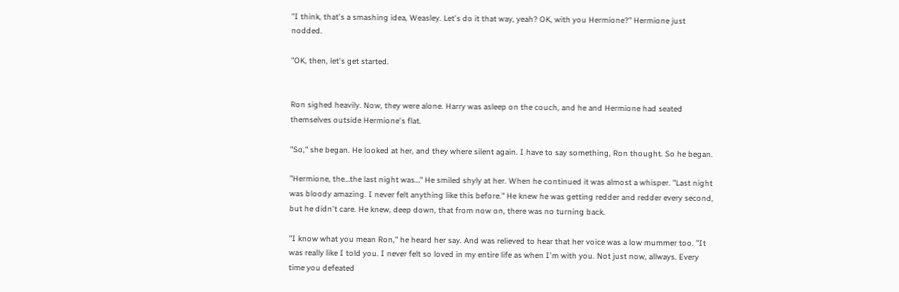"I think, that's a smashing idea, Weasley. Let's do it that way, yeah? OK, with you Hermione?" Hermione just nodded.

"OK, then, let's get started.


Ron sighed heavily. Now, they were alone. Harry was asleep on the couch, and he and Hermione had seated themselves outside Hermione's flat.

"So," she began. He looked at her, and they where silent again. I have to say something, Ron thought. So he began.

"Hermione, the…the last night was…" He smiled shyly at her. When he continued it was almost a whisper. "Last night was bloody amazing. I never felt anything like this before." He knew he was getting redder and redder every second, but he didn't care. He knew, deep down, that from now on, there was no turning back.

"I know what you mean Ron," he heard her say. And was relieved to hear that her voice was a low mummer too. "It was really like I told you. I never felt so loved in my entire life as when I'm with you. Not just now, allways. Every time you defeated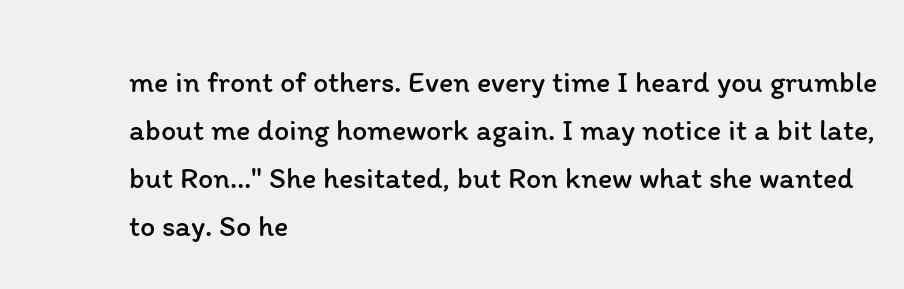me in front of others. Even every time I heard you grumble about me doing homework again. I may notice it a bit late, but Ron…" She hesitated, but Ron knew what she wanted to say. So he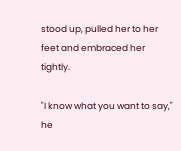stood up, pulled her to her feet and embraced her tightly.

"I know what you want to say," he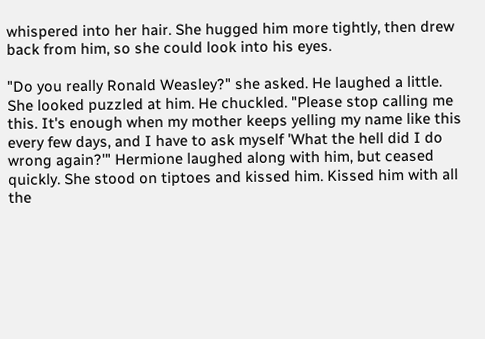whispered into her hair. She hugged him more tightly, then drew back from him, so she could look into his eyes.

"Do you really Ronald Weasley?" she asked. He laughed a little. She looked puzzled at him. He chuckled. "Please stop calling me this. It's enough when my mother keeps yelling my name like this every few days, and I have to ask myself 'What the hell did I do wrong again?'" Hermione laughed along with him, but ceased quickly. She stood on tiptoes and kissed him. Kissed him with all the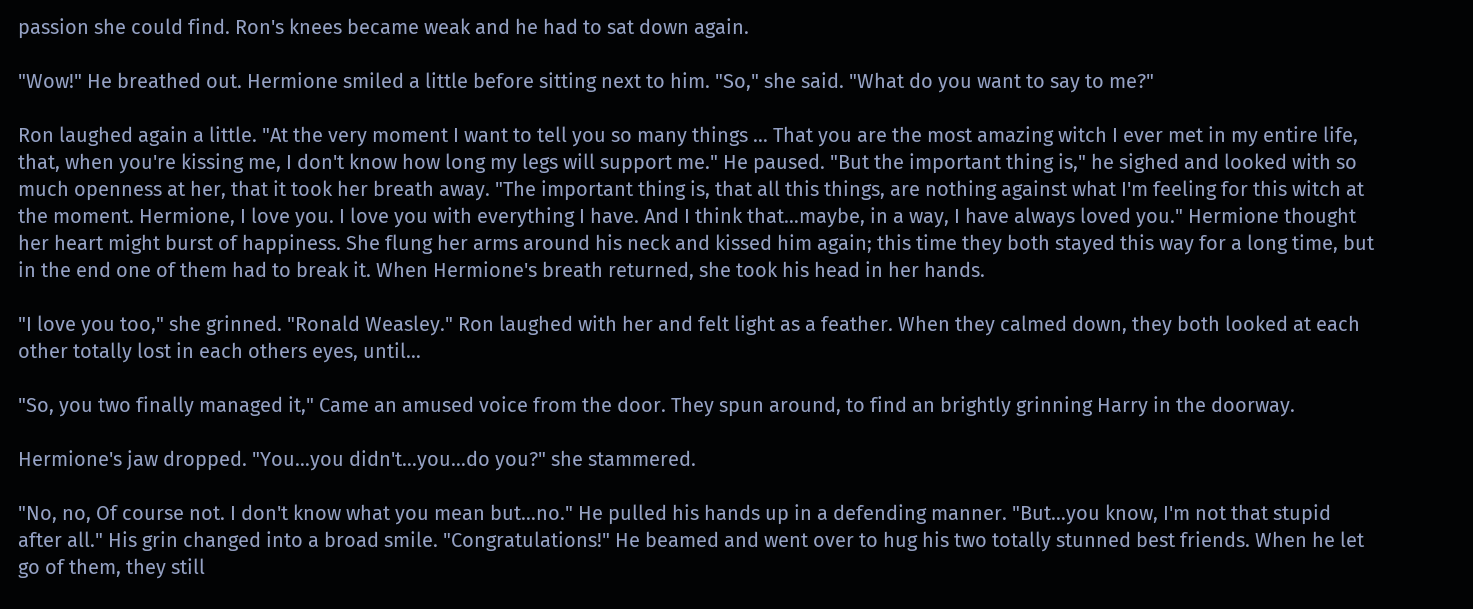passion she could find. Ron's knees became weak and he had to sat down again.

"Wow!" He breathed out. Hermione smiled a little before sitting next to him. "So," she said. "What do you want to say to me?"

Ron laughed again a little. "At the very moment I want to tell you so many things … That you are the most amazing witch I ever met in my entire life, that, when you're kissing me, I don't know how long my legs will support me." He paused. "But the important thing is," he sighed and looked with so much openness at her, that it took her breath away. "The important thing is, that all this things, are nothing against what I'm feeling for this witch at the moment. Hermione, I love you. I love you with everything I have. And I think that…maybe, in a way, I have always loved you." Hermione thought her heart might burst of happiness. She flung her arms around his neck and kissed him again; this time they both stayed this way for a long time, but in the end one of them had to break it. When Hermione's breath returned, she took his head in her hands.

"I love you too," she grinned. "Ronald Weasley." Ron laughed with her and felt light as a feather. When they calmed down, they both looked at each other totally lost in each others eyes, until…

"So, you two finally managed it," Came an amused voice from the door. They spun around, to find an brightly grinning Harry in the doorway.

Hermione's jaw dropped. "You…you didn't…you…do you?" she stammered.

"No, no, Of course not. I don't know what you mean but…no." He pulled his hands up in a defending manner. "But…you know, I'm not that stupid after all." His grin changed into a broad smile. "Congratulations!" He beamed and went over to hug his two totally stunned best friends. When he let go of them, they still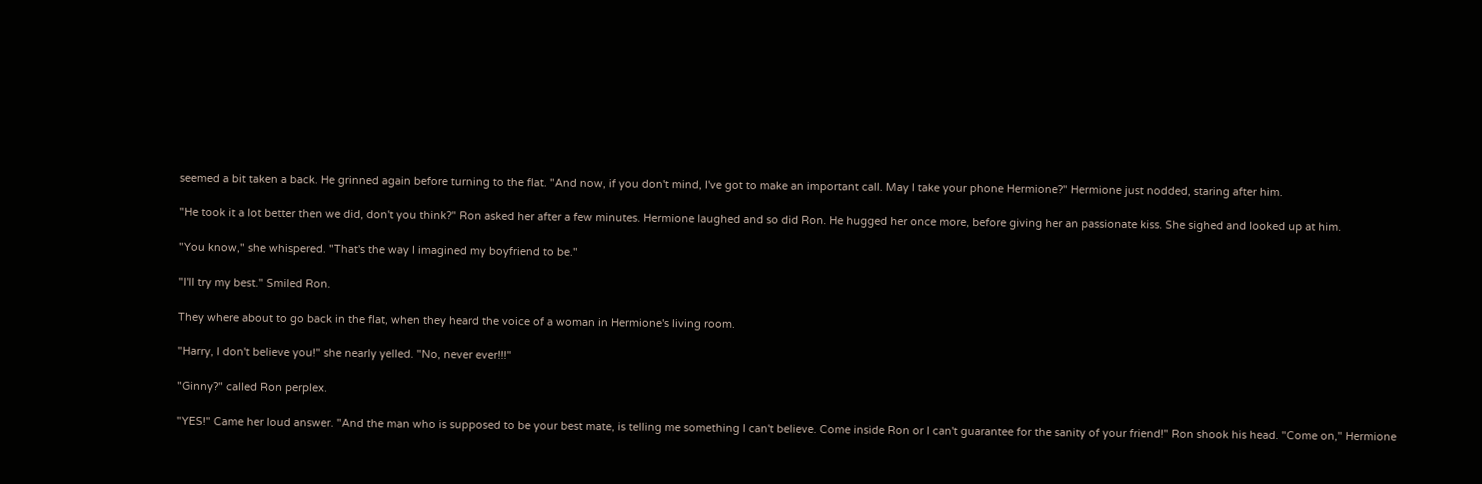seemed a bit taken a back. He grinned again before turning to the flat. "And now, if you don't mind, I've got to make an important call. May I take your phone Hermione?" Hermione just nodded, staring after him.

"He took it a lot better then we did, don't you think?" Ron asked her after a few minutes. Hermione laughed and so did Ron. He hugged her once more, before giving her an passionate kiss. She sighed and looked up at him.

"You know," she whispered. "That's the way I imagined my boyfriend to be."

"I'll try my best." Smiled Ron.

They where about to go back in the flat, when they heard the voice of a woman in Hermione's living room.

"Harry, I don't believe you!" she nearly yelled. "No, never ever!!!"

"Ginny?" called Ron perplex.

"YES!" Came her loud answer. "And the man who is supposed to be your best mate, is telling me something I can't believe. Come inside Ron or I can't guarantee for the sanity of your friend!" Ron shook his head. "Come on," Hermione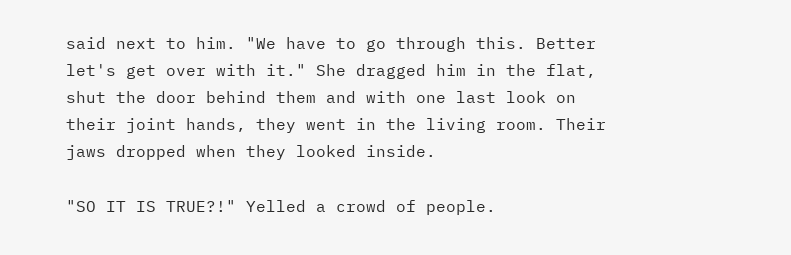said next to him. "We have to go through this. Better let's get over with it." She dragged him in the flat, shut the door behind them and with one last look on their joint hands, they went in the living room. Their jaws dropped when they looked inside.

"SO IT IS TRUE?!" Yelled a crowd of people.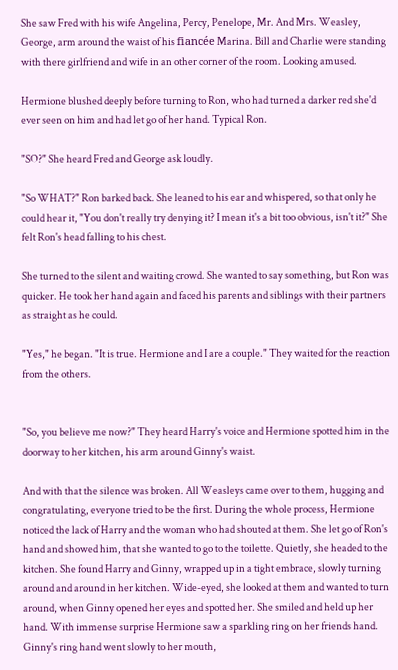She saw Fred with his wife Angelina, Percy, Penelope, Mr. And Mrs. Weasley, George, arm around the waist of his fiancée Marina. Bill and Charlie were standing with there girlfriend and wife in an other corner of the room. Looking amused.

Hermione blushed deeply before turning to Ron, who had turned a darker red she'd ever seen on him and had let go of her hand. Typical Ron.

"SO?" She heard Fred and George ask loudly.

"So WHAT?" Ron barked back. She leaned to his ear and whispered, so that only he could hear it, "You don't really try denying it? I mean it's a bit too obvious, isn't it?" She felt Ron's head falling to his chest.

She turned to the silent and waiting crowd. She wanted to say something, but Ron was quicker. He took her hand again and faced his parents and siblings with their partners as straight as he could.

"Yes," he began. "It is true. Hermione and I are a couple." They waited for the reaction from the others.


"So, you believe me now?" They heard Harry's voice and Hermione spotted him in the doorway to her kitchen, his arm around Ginny's waist.

And with that the silence was broken. All Weasleys came over to them, hugging and congratulating, everyone tried to be the first. During the whole process, Hermione noticed the lack of Harry and the woman who had shouted at them. She let go of Ron's hand and showed him, that she wanted to go to the toilette. Quietly, she headed to the kitchen. She found Harry and Ginny, wrapped up in a tight embrace, slowly turning around and around in her kitchen. Wide-eyed, she looked at them and wanted to turn around, when Ginny opened her eyes and spotted her. She smiled and held up her hand. With immense surprise Hermione saw a sparkling ring on her friends hand. Ginny's ring hand went slowly to her mouth,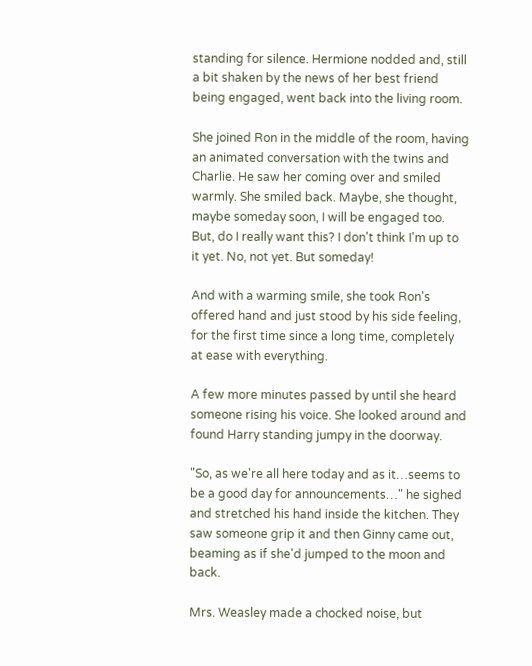standing for silence. Hermione nodded and, still a bit shaken by the news of her best friend being engaged, went back into the living room.

She joined Ron in the middle of the room, having an animated conversation with the twins and Charlie. He saw her coming over and smiled warmly. She smiled back. Maybe, she thought, maybe someday soon, I will be engaged too. But, do I really want this? I don't think I'm up to it yet. No, not yet. But someday!

And with a warming smile, she took Ron's offered hand and just stood by his side feeling, for the first time since a long time, completely at ease with everything.

A few more minutes passed by until she heard someone rising his voice. She looked around and found Harry standing jumpy in the doorway.

"So, as we're all here today and as it…seems to be a good day for announcements…" he sighed and stretched his hand inside the kitchen. They saw someone grip it and then Ginny came out, beaming as if she'd jumped to the moon and back.

Mrs. Weasley made a chocked noise, but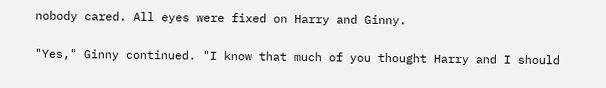nobody cared. All eyes were fixed on Harry and Ginny.

"Yes," Ginny continued. "I know that much of you thought Harry and I should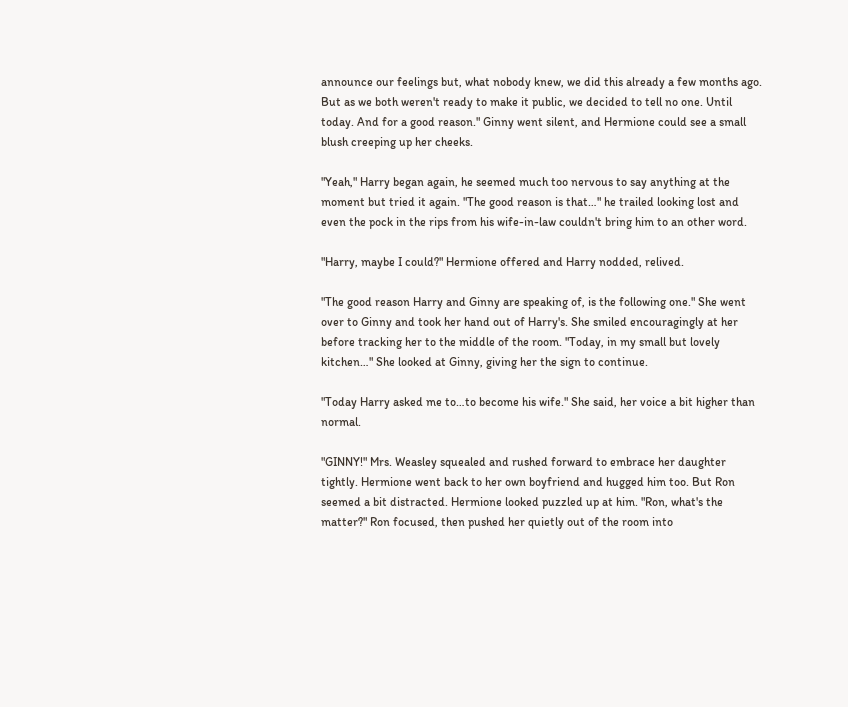announce our feelings but, what nobody knew, we did this already a few months ago. But as we both weren't ready to make it public, we decided to tell no one. Until today. And for a good reason." Ginny went silent, and Hermione could see a small blush creeping up her cheeks.

"Yeah," Harry began again, he seemed much too nervous to say anything at the moment but tried it again. "The good reason is that…" he trailed looking lost and even the pock in the rips from his wife-in-law couldn't bring him to an other word.

"Harry, maybe I could?" Hermione offered and Harry nodded, relived.

"The good reason Harry and Ginny are speaking of, is the following one." She went over to Ginny and took her hand out of Harry's. She smiled encouragingly at her before tracking her to the middle of the room. "Today, in my small but lovely kitchen…" She looked at Ginny, giving her the sign to continue.

"Today Harry asked me to…to become his wife." She said, her voice a bit higher than normal.

"GINNY!" Mrs. Weasley squealed and rushed forward to embrace her daughter tightly. Hermione went back to her own boyfriend and hugged him too. But Ron seemed a bit distracted. Hermione looked puzzled up at him. "Ron, what's the matter?" Ron focused, then pushed her quietly out of the room into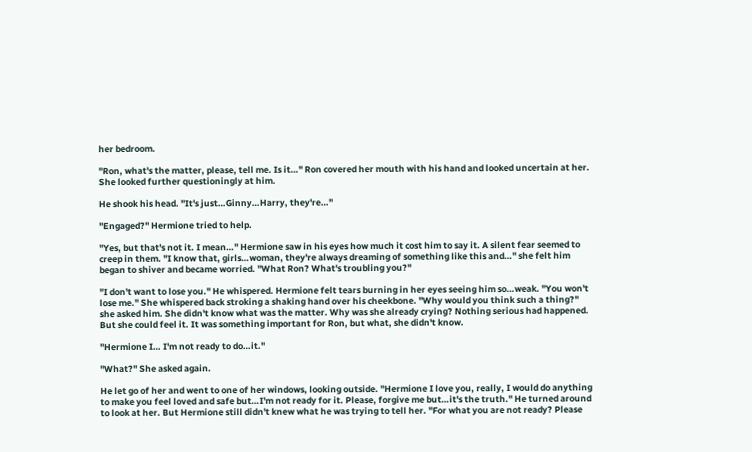her bedroom.

"Ron, what's the matter, please, tell me. Is it…" Ron covered her mouth with his hand and looked uncertain at her. She looked further questioningly at him.

He shook his head. "It's just…Ginny…Harry, they're…"

"Engaged?" Hermione tried to help.

"Yes, but that's not it. I mean…" Hermione saw in his eyes how much it cost him to say it. A silent fear seemed to creep in them. "I know that, girls…woman, they're always dreaming of something like this and…" she felt him began to shiver and became worried. "What Ron? What's troubling you?"

"I don't want to lose you." He whispered. Hermione felt tears burning in her eyes seeing him so…weak. "You won't lose me." She whispered back stroking a shaking hand over his cheekbone. "Why would you think such a thing?" she asked him. She didn't know what was the matter. Why was she already crying? Nothing serious had happened. But she could feel it. It was something important for Ron, but what, she didn't know.

"Hermione I… I'm not ready to do…it."

"What?" She asked again.

He let go of her and went to one of her windows, looking outside. "Hermione I love you, really, I would do anything to make you feel loved and safe but…I'm not ready for it. Please, forgive me but…it's the truth." He turned around to look at her. But Hermione still didn't knew what he was trying to tell her. "For what you are not ready? Please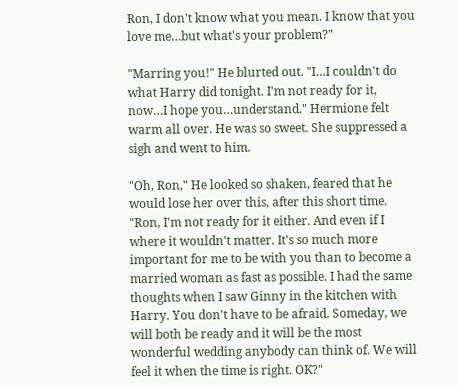Ron, I don't know what you mean. I know that you love me…but what's your problem?"

"Marring you!" He blurted out. "I…I couldn't do what Harry did tonight. I'm not ready for it, now…I hope you…understand." Hermione felt warm all over. He was so sweet. She suppressed a sigh and went to him.

"Oh, Ron," He looked so shaken, feared that he would lose her over this, after this short time. "Ron, I'm not ready for it either. And even if I where it wouldn't matter. It's so much more important for me to be with you than to become a married woman as fast as possible. I had the same thoughts when I saw Ginny in the kitchen with Harry. You don't have to be afraid. Someday, we will both be ready and it will be the most wonderful wedding anybody can think of. We will feel it when the time is right. OK?"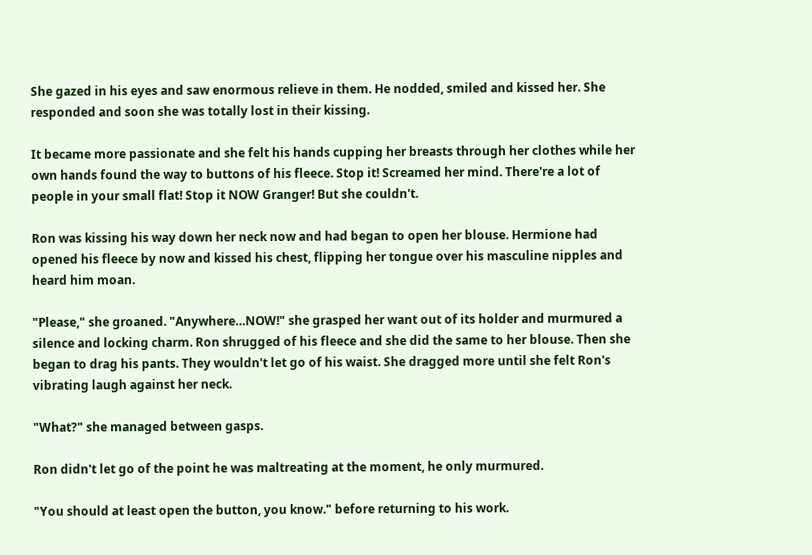She gazed in his eyes and saw enormous relieve in them. He nodded, smiled and kissed her. She responded and soon she was totally lost in their kissing.

It became more passionate and she felt his hands cupping her breasts through her clothes while her own hands found the way to buttons of his fleece. Stop it! Screamed her mind. There're a lot of people in your small flat! Stop it NOW Granger! But she couldn't.

Ron was kissing his way down her neck now and had began to open her blouse. Hermione had opened his fleece by now and kissed his chest, flipping her tongue over his masculine nipples and heard him moan.

"Please," she groaned. "Anywhere…NOW!" she grasped her want out of its holder and murmured a silence and locking charm. Ron shrugged of his fleece and she did the same to her blouse. Then she began to drag his pants. They wouldn't let go of his waist. She dragged more until she felt Ron's vibrating laugh against her neck.

"What?" she managed between gasps.

Ron didn't let go of the point he was maltreating at the moment, he only murmured.

"You should at least open the button, you know." before returning to his work.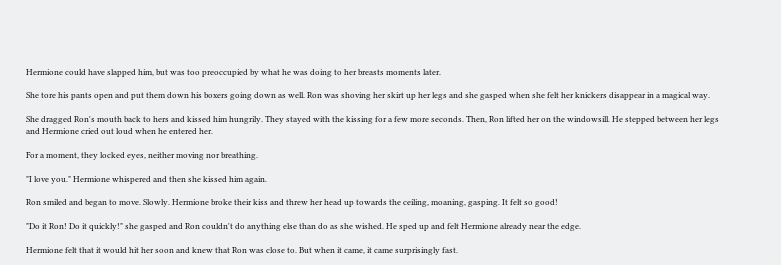Hermione could have slapped him, but was too preoccupied by what he was doing to her breasts moments later.

She tore his pants open and put them down his boxers going down as well. Ron was shoving her skirt up her legs and she gasped when she felt her knickers disappear in a magical way.

She dragged Ron's mouth back to hers and kissed him hungrily. They stayed with the kissing for a few more seconds. Then, Ron lifted her on the windowsill. He stepped between her legs and Hermione cried out loud when he entered her.

For a moment, they locked eyes, neither moving nor breathing.

"I love you." Hermione whispered and then she kissed him again.

Ron smiled and began to move. Slowly. Hermione broke their kiss and threw her head up towards the ceiling, moaning, gasping. It felt so good!

"Do it Ron! Do it quickly!" she gasped and Ron couldn't do anything else than do as she wished. He sped up and felt Hermione already near the edge.

Hermione felt that it would hit her soon and knew that Ron was close to. But when it came, it came surprisingly fast.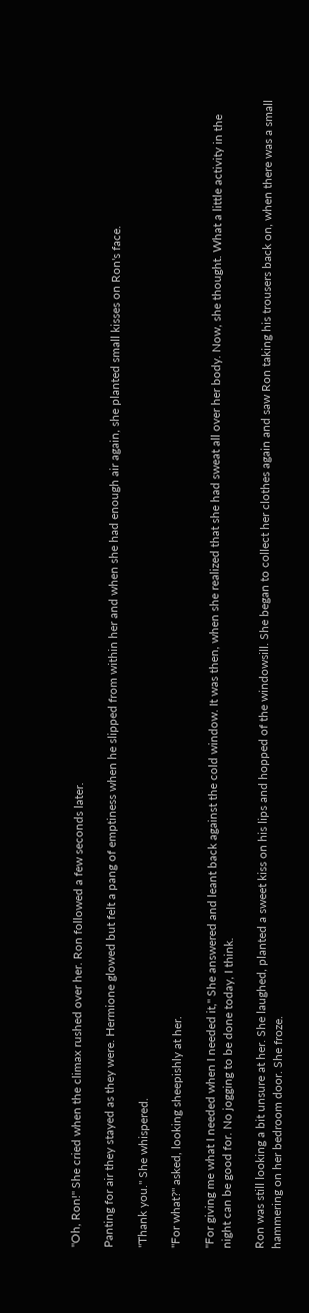"Oh, Ron!" She cried when the climax rushed over her. Ron followed a few seconds later.

Panting for air they stayed as they were. Hermione glowed but felt a pang of emptiness when he slipped from within her and when she had enough air again, she planted small kisses on Ron's face.

"Thank you." She whispered.

"For what?" asked, looking sheepishly at her.

"For giving me what I needed when I needed it," She answered and leant back against the cold window. It was then, when she realized that she had sweat all over her body. Now, she thought. What a little activity in the night can be good for. No jogging to be done today, I think.

Ron was still looking a bit unsure at her. She laughed, planted a sweet kiss on his lips and hopped of the windowsill. She began to collect her clothes again and saw Ron taking his trousers back on, when there was a small hammering on her bedroom door. She froze.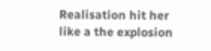Realisation hit her like a the explosion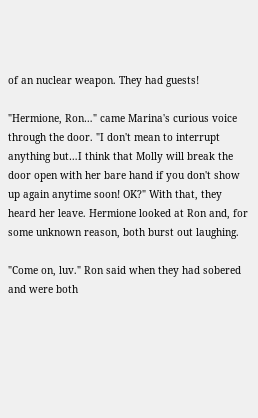of an nuclear weapon. They had guests!

"Hermione, Ron…" came Marina's curious voice through the door. "I don't mean to interrupt anything but…I think that Molly will break the door open with her bare hand if you don't show up again anytime soon! OK?" With that, they heard her leave. Hermione looked at Ron and, for some unknown reason, both burst out laughing.

"Come on, luv." Ron said when they had sobered and were both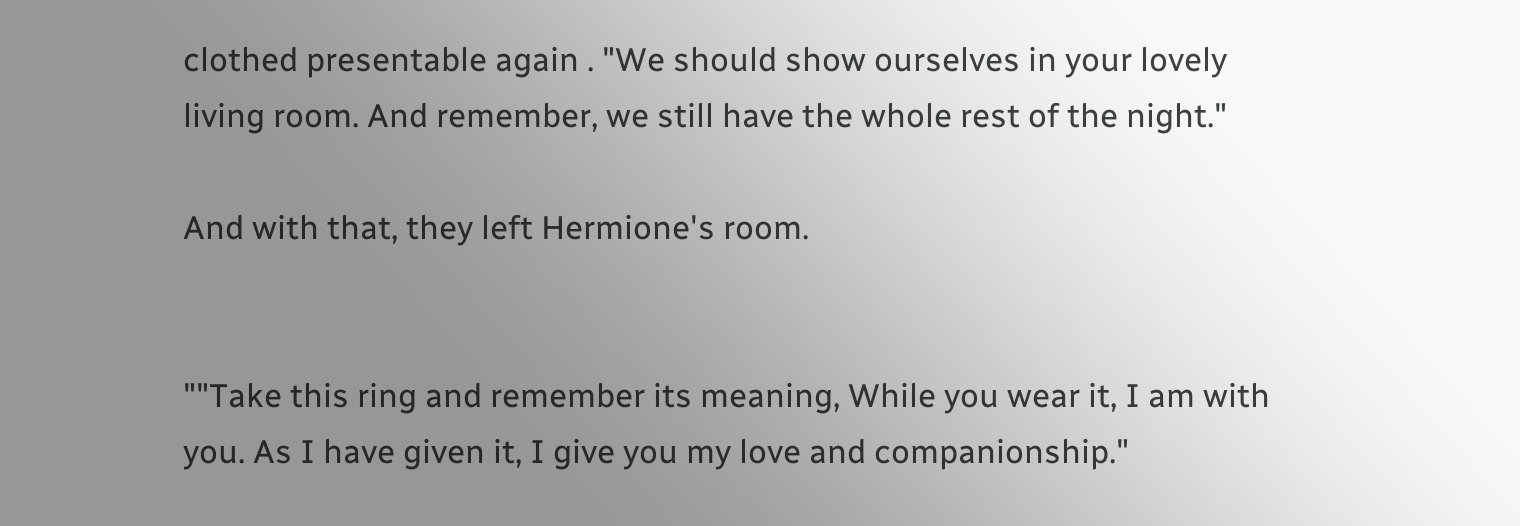clothed presentable again . "We should show ourselves in your lovely living room. And remember, we still have the whole rest of the night."

And with that, they left Hermione's room.


""Take this ring and remember its meaning, While you wear it, I am with you. As I have given it, I give you my love and companionship."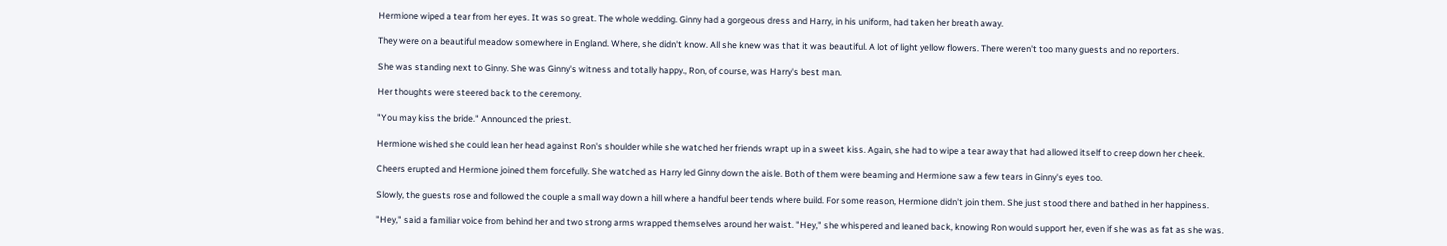Hermione wiped a tear from her eyes. It was so great. The whole wedding. Ginny had a gorgeous dress and Harry, in his uniform, had taken her breath away.

They were on a beautiful meadow somewhere in England. Where, she didn't know. All she knew was that it was beautiful. A lot of light yellow flowers. There weren't too many guests and no reporters.

She was standing next to Ginny. She was Ginny's witness and totally happy., Ron, of course, was Harry's best man.

Her thoughts were steered back to the ceremony.

"You may kiss the bride." Announced the priest.

Hermione wished she could lean her head against Ron's shoulder while she watched her friends wrapt up in a sweet kiss. Again, she had to wipe a tear away that had allowed itself to creep down her cheek.

Cheers erupted and Hermione joined them forcefully. She watched as Harry led Ginny down the aisle. Both of them were beaming and Hermione saw a few tears in Ginny's eyes too.

Slowly, the guests rose and followed the couple a small way down a hill where a handful beer tends where build. For some reason, Hermione didn't join them. She just stood there and bathed in her happiness.

"Hey," said a familiar voice from behind her and two strong arms wrapped themselves around her waist. "Hey," she whispered and leaned back, knowing Ron would support her, even if she was as fat as she was.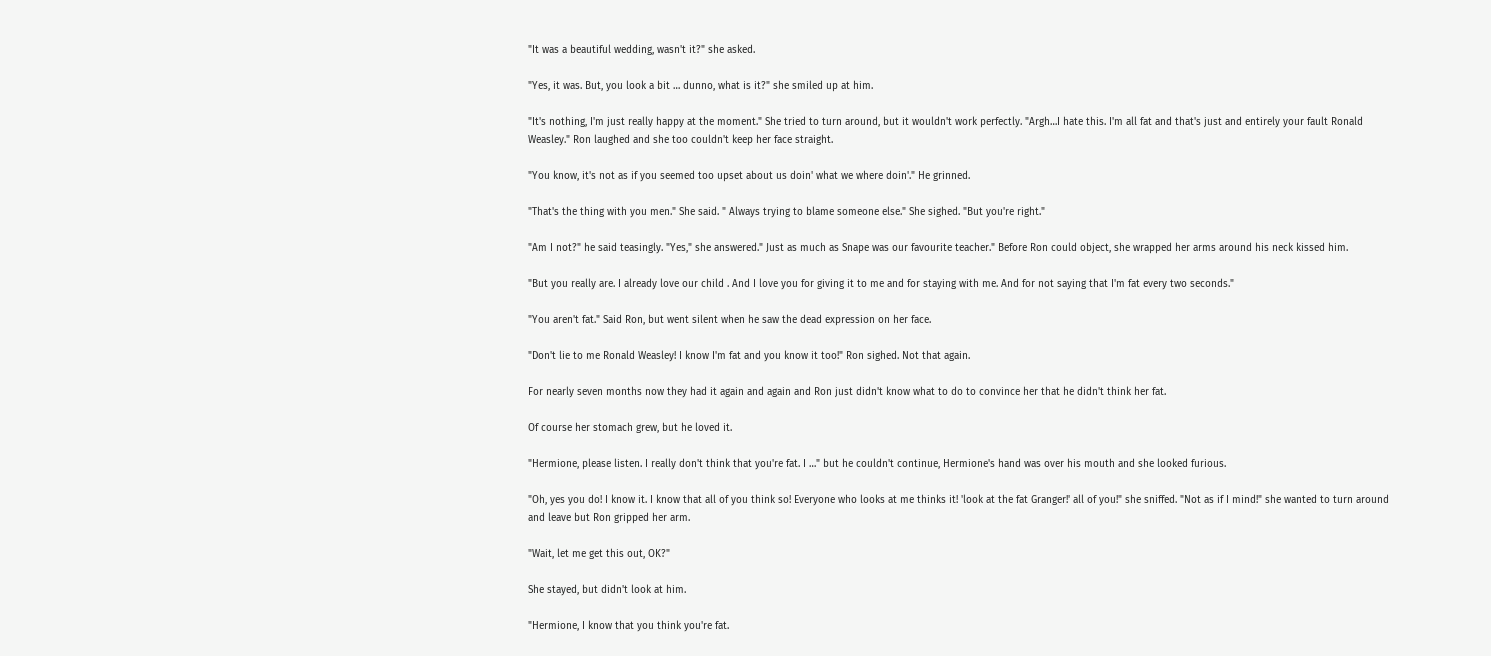"It was a beautiful wedding, wasn't it?" she asked.

"Yes, it was. But, you look a bit … dunno, what is it?" she smiled up at him.

"It's nothing, I'm just really happy at the moment." She tried to turn around, but it wouldn't work perfectly. "Argh…I hate this. I'm all fat and that's just and entirely your fault Ronald Weasley." Ron laughed and she too couldn't keep her face straight.

"You know, it's not as if you seemed too upset about us doin' what we where doin'." He grinned.

"That's the thing with you men." She said. " Always trying to blame someone else." She sighed. "But you're right."

"Am I not?" he said teasingly. "Yes," she answered." Just as much as Snape was our favourite teacher." Before Ron could object, she wrapped her arms around his neck kissed him.

"But you really are. I already love our child . And I love you for giving it to me and for staying with me. And for not saying that I'm fat every two seconds."

"You aren't fat." Said Ron, but went silent when he saw the dead expression on her face.

"Don't lie to me Ronald Weasley! I know I'm fat and you know it too!" Ron sighed. Not that again.

For nearly seven months now they had it again and again and Ron just didn't know what to do to convince her that he didn't think her fat.

Of course her stomach grew, but he loved it.

"Hermione, please listen. I really don't think that you're fat. I …" but he couldn't continue, Hermione's hand was over his mouth and she looked furious.

"Oh, yes you do! I know it. I know that all of you think so! Everyone who looks at me thinks it! 'look at the fat Granger!' all of you!" she sniffed. "Not as if I mind!" she wanted to turn around and leave but Ron gripped her arm.

"Wait, let me get this out, OK?"

She stayed, but didn't look at him.

"Hermione, I know that you think you're fat.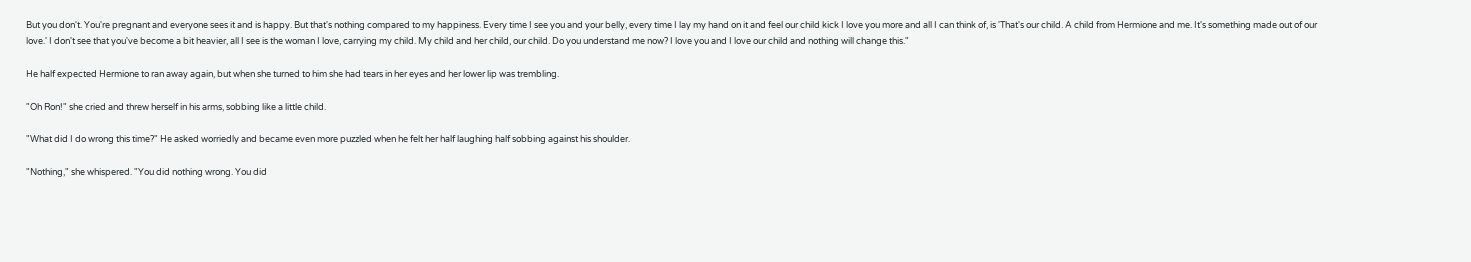But you don't. You're pregnant and everyone sees it and is happy. But that's nothing compared to my happiness. Every time I see you and your belly, every time I lay my hand on it and feel our child kick I love you more and all I can think of, is 'That's our child. A child from Hermione and me. It's something made out of our love.' I don't see that you've become a bit heavier, all I see is the woman I love, carrying my child. My child and her child, our child. Do you understand me now? I love you and I love our child and nothing will change this."

He half expected Hermione to ran away again, but when she turned to him she had tears in her eyes and her lower lip was trembling.

"Oh Ron!" she cried and threw herself in his arms, sobbing like a little child.

"What did I do wrong this time?" He asked worriedly and became even more puzzled when he felt her half laughing half sobbing against his shoulder.

"Nothing," she whispered. "You did nothing wrong. You did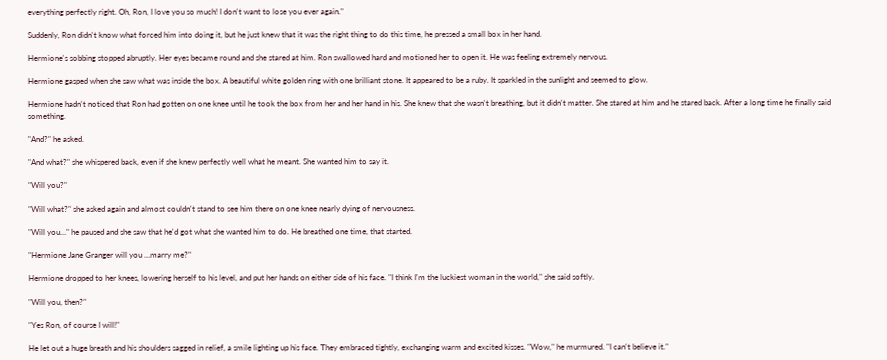everything perfectly right. Oh, Ron, I love you so much! I don't want to lose you ever again."

Suddenly, Ron didn't know what forced him into doing it, but he just knew that it was the right thing to do this time, he pressed a small box in her hand.

Hermione's sobbing stopped abruptly. Her eyes became round and she stared at him. Ron swallowed hard and motioned her to open it. He was feeling extremely nervous.

Hermione gasped when she saw what was inside the box. A beautiful white golden ring with one brilliant stone. It appeared to be a ruby. It sparkled in the sunlight and seemed to glow.

Hermione hadn't noticed that Ron had gotten on one knee until he took the box from her and her hand in his. She knew that she wasn't breathing, but it didn't matter. She stared at him and he stared back. After a long time he finally said something.

"And?" he asked.

"And what?" she whispered back, even if she knew perfectly well what he meant. She wanted him to say it.

"Will you?"

"Will what?" she asked again and almost couldn't stand to see him there on one knee nearly dying of nervousness.

"Will you…" he paused and she saw that he'd got what she wanted him to do. He breathed one time, that started.

"Hermione Jane Granger will you …marry me?"

Hermione dropped to her knees, lowering herself to his level, and put her hands on either side of his face. "I think I'm the luckiest woman in the world," she said softly.

"Will you, then?"

"Yes Ron, of course I will!"

He let out a huge breath and his shoulders sagged in relief, a smile lighting up his face. They embraced tightly, exchanging warm and excited kisses. "Wow," he murmured. "I can't believe it."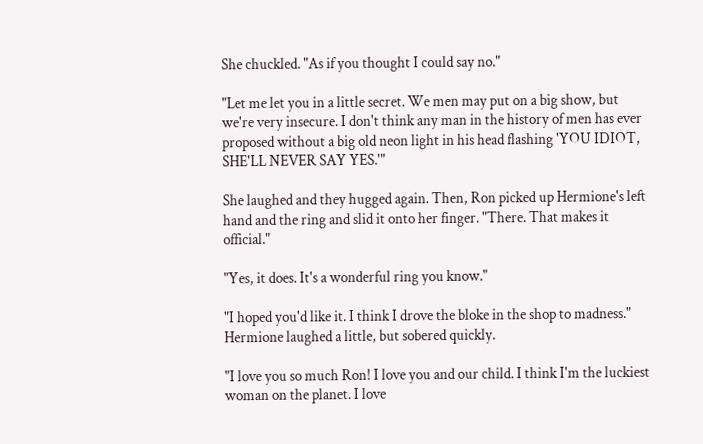She chuckled. "As if you thought I could say no."

"Let me let you in a little secret. We men may put on a big show, but we're very insecure. I don't think any man in the history of men has ever proposed without a big old neon light in his head flashing 'YOU IDIOT, SHE'LL NEVER SAY YES.'"

She laughed and they hugged again. Then, Ron picked up Hermione's left hand and the ring and slid it onto her finger. "There. That makes it official."

"Yes, it does. It's a wonderful ring you know."

"I hoped you'd like it. I think I drove the bloke in the shop to madness." Hermione laughed a little, but sobered quickly.

"I love you so much Ron! I love you and our child. I think I'm the luckiest woman on the planet. I love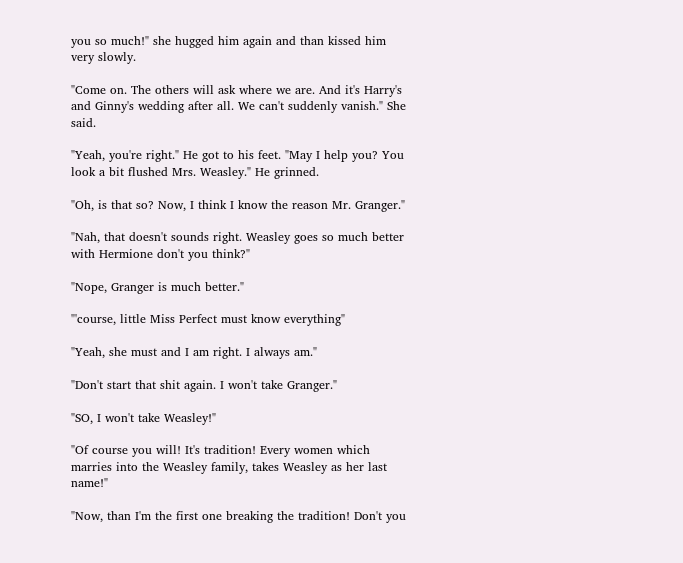you so much!" she hugged him again and than kissed him very slowly.

"Come on. The others will ask where we are. And it's Harry's and Ginny's wedding after all. We can't suddenly vanish." She said.

"Yeah, you're right." He got to his feet. "May I help you? You look a bit flushed Mrs. Weasley." He grinned.

"Oh, is that so? Now, I think I know the reason Mr. Granger."

"Nah, that doesn't sounds right. Weasley goes so much better with Hermione don't you think?"

"Nope, Granger is much better."

"'course, little Miss Perfect must know everything"

"Yeah, she must and I am right. I always am."

"Don't start that shit again. I won't take Granger."

"SO, I won't take Weasley!"

"Of course you will! It's tradition! Every women which marries into the Weasley family, takes Weasley as her last name!"

"Now, than I'm the first one breaking the tradition! Don't you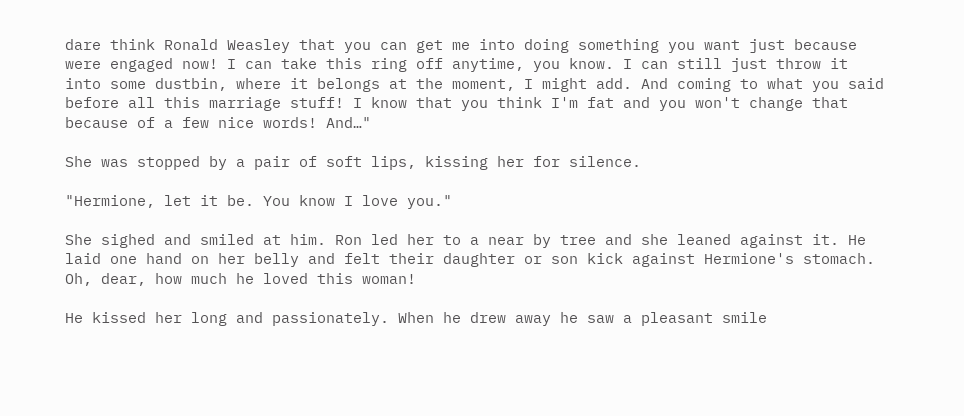dare think Ronald Weasley that you can get me into doing something you want just because were engaged now! I can take this ring off anytime, you know. I can still just throw it into some dustbin, where it belongs at the moment, I might add. And coming to what you said before all this marriage stuff! I know that you think I'm fat and you won't change that because of a few nice words! And…"

She was stopped by a pair of soft lips, kissing her for silence.

"Hermione, let it be. You know I love you."

She sighed and smiled at him. Ron led her to a near by tree and she leaned against it. He laid one hand on her belly and felt their daughter or son kick against Hermione's stomach. Oh, dear, how much he loved this woman!

He kissed her long and passionately. When he drew away he saw a pleasant smile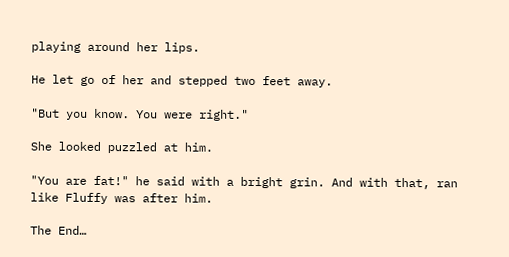playing around her lips.

He let go of her and stepped two feet away.

"But you know. You were right."

She looked puzzled at him.

"You are fat!" he said with a bright grin. And with that, ran like Fluffy was after him.

The End…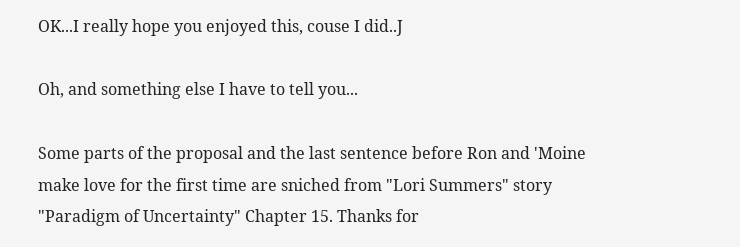OK...I really hope you enjoyed this, couse I did..J

Oh, and something else I have to tell you...

Some parts of the proposal and the last sentence before Ron and 'Moine make love for the first time are sniched from "Lori Summers" story "Paradigm of Uncertainty" Chapter 15. Thanks for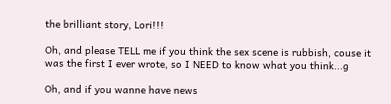the brilliant story, Lori!!!

Oh, and please TELL me if you think the sex scene is rubbish, couse it was the first I ever wrote, so I NEED to know what you think...g

Oh, and if you wanne have news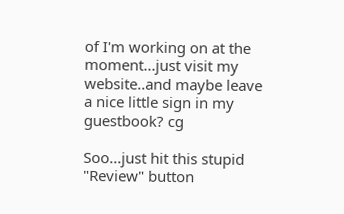of I'm working on at the moment...just visit my website..and maybe leave a nice little sign in my guestbook? cg

Soo...just hit this stupid "Review" button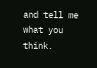and tell me what you think.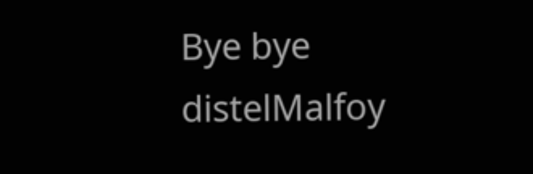Bye bye distelMalfoy